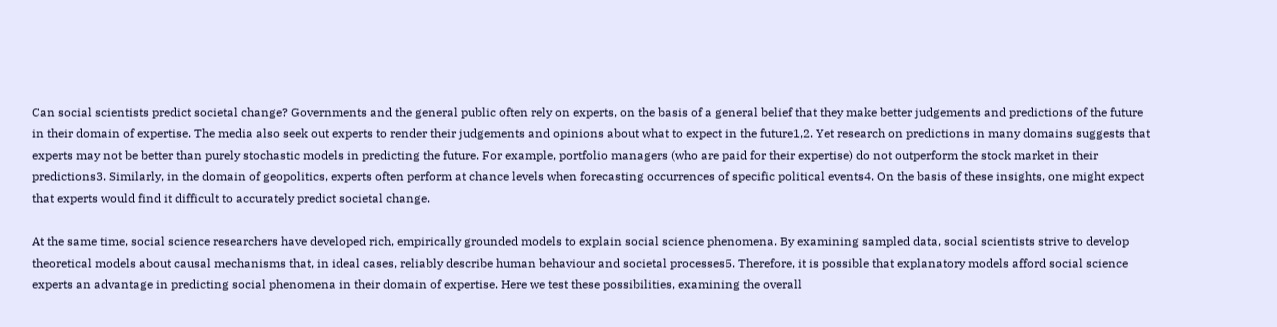Can social scientists predict societal change? Governments and the general public often rely on experts, on the basis of a general belief that they make better judgements and predictions of the future in their domain of expertise. The media also seek out experts to render their judgements and opinions about what to expect in the future1,2. Yet research on predictions in many domains suggests that experts may not be better than purely stochastic models in predicting the future. For example, portfolio managers (who are paid for their expertise) do not outperform the stock market in their predictions3. Similarly, in the domain of geopolitics, experts often perform at chance levels when forecasting occurrences of specific political events4. On the basis of these insights, one might expect that experts would find it difficult to accurately predict societal change.

At the same time, social science researchers have developed rich, empirically grounded models to explain social science phenomena. By examining sampled data, social scientists strive to develop theoretical models about causal mechanisms that, in ideal cases, reliably describe human behaviour and societal processes5. Therefore, it is possible that explanatory models afford social science experts an advantage in predicting social phenomena in their domain of expertise. Here we test these possibilities, examining the overall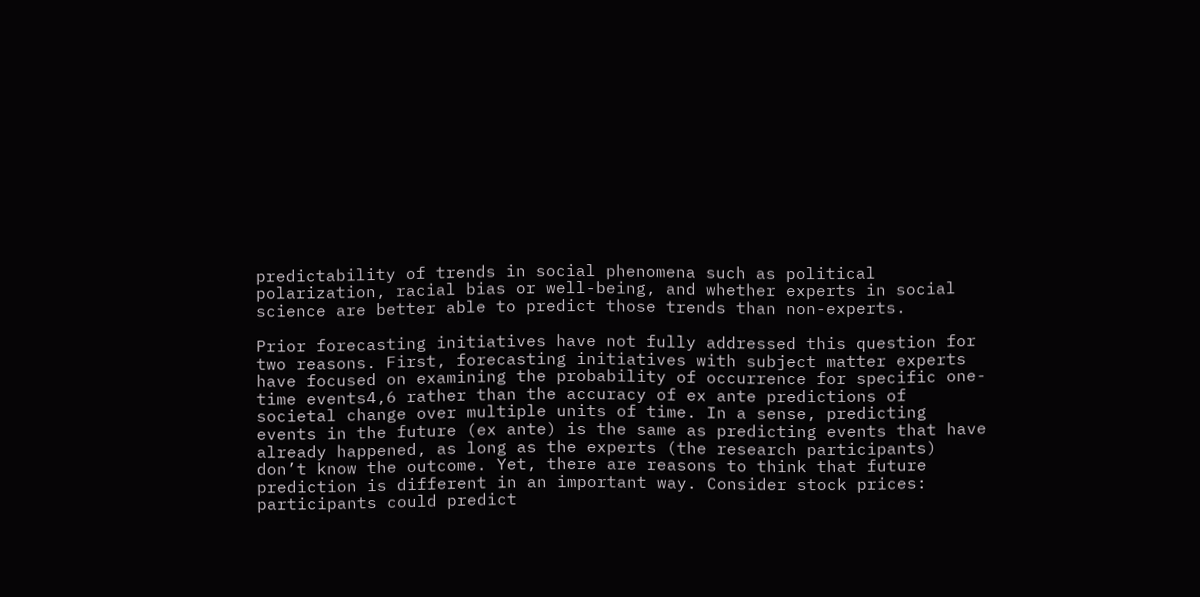predictability of trends in social phenomena such as political polarization, racial bias or well-being, and whether experts in social science are better able to predict those trends than non-experts.

Prior forecasting initiatives have not fully addressed this question for two reasons. First, forecasting initiatives with subject matter experts have focused on examining the probability of occurrence for specific one-time events4,6 rather than the accuracy of ex ante predictions of societal change over multiple units of time. In a sense, predicting events in the future (ex ante) is the same as predicting events that have already happened, as long as the experts (the research participants) don’t know the outcome. Yet, there are reasons to think that future prediction is different in an important way. Consider stock prices: participants could predict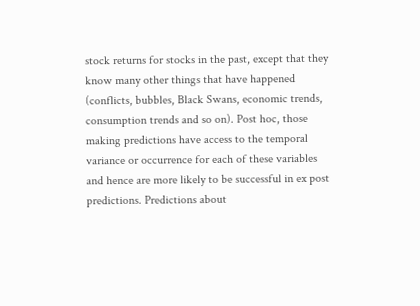stock returns for stocks in the past, except that they know many other things that have happened (conflicts, bubbles, Black Swans, economic trends, consumption trends and so on). Post hoc, those making predictions have access to the temporal variance or occurrence for each of these variables and hence are more likely to be successful in ex post predictions. Predictions about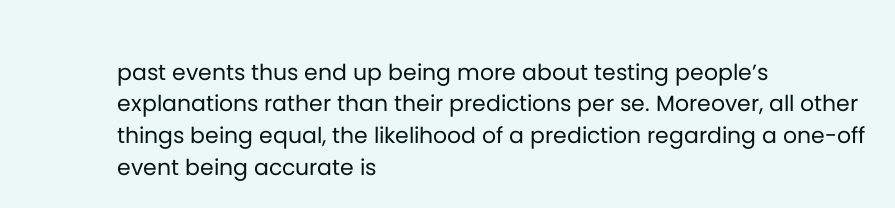past events thus end up being more about testing people’s explanations rather than their predictions per se. Moreover, all other things being equal, the likelihood of a prediction regarding a one-off event being accurate is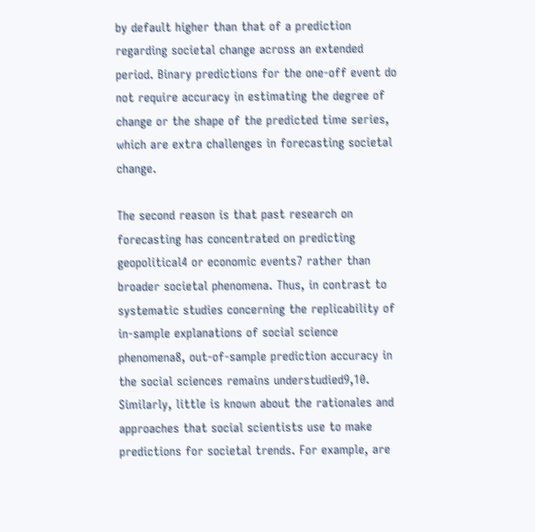by default higher than that of a prediction regarding societal change across an extended period. Binary predictions for the one-off event do not require accuracy in estimating the degree of change or the shape of the predicted time series, which are extra challenges in forecasting societal change.

The second reason is that past research on forecasting has concentrated on predicting geopolitical4 or economic events7 rather than broader societal phenomena. Thus, in contrast to systematic studies concerning the replicability of in-sample explanations of social science phenomena8, out-of-sample prediction accuracy in the social sciences remains understudied9,10. Similarly, little is known about the rationales and approaches that social scientists use to make predictions for societal trends. For example, are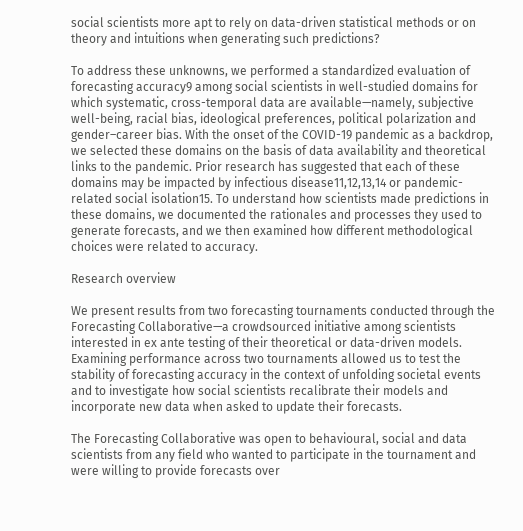social scientists more apt to rely on data-driven statistical methods or on theory and intuitions when generating such predictions?

To address these unknowns, we performed a standardized evaluation of forecasting accuracy9 among social scientists in well-studied domains for which systematic, cross-temporal data are available—namely, subjective well-being, racial bias, ideological preferences, political polarization and gender–career bias. With the onset of the COVID-19 pandemic as a backdrop, we selected these domains on the basis of data availability and theoretical links to the pandemic. Prior research has suggested that each of these domains may be impacted by infectious disease11,12,13,14 or pandemic-related social isolation15. To understand how scientists made predictions in these domains, we documented the rationales and processes they used to generate forecasts, and we then examined how different methodological choices were related to accuracy.

Research overview

We present results from two forecasting tournaments conducted through the Forecasting Collaborative—a crowdsourced initiative among scientists interested in ex ante testing of their theoretical or data-driven models. Examining performance across two tournaments allowed us to test the stability of forecasting accuracy in the context of unfolding societal events and to investigate how social scientists recalibrate their models and incorporate new data when asked to update their forecasts.

The Forecasting Collaborative was open to behavioural, social and data scientists from any field who wanted to participate in the tournament and were willing to provide forecasts over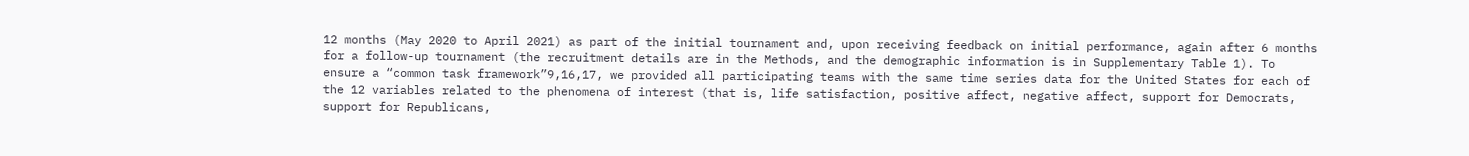12 months (May 2020 to April 2021) as part of the initial tournament and, upon receiving feedback on initial performance, again after 6 months for a follow-up tournament (the recruitment details are in the Methods, and the demographic information is in Supplementary Table 1). To ensure a “common task framework”9,16,17, we provided all participating teams with the same time series data for the United States for each of the 12 variables related to the phenomena of interest (that is, life satisfaction, positive affect, negative affect, support for Democrats, support for Republicans,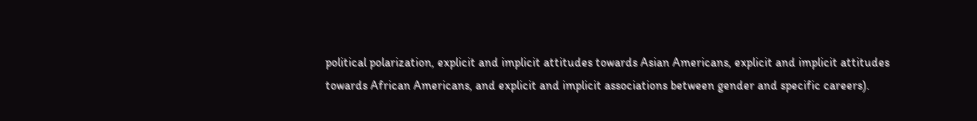political polarization, explicit and implicit attitudes towards Asian Americans, explicit and implicit attitudes towards African Americans, and explicit and implicit associations between gender and specific careers).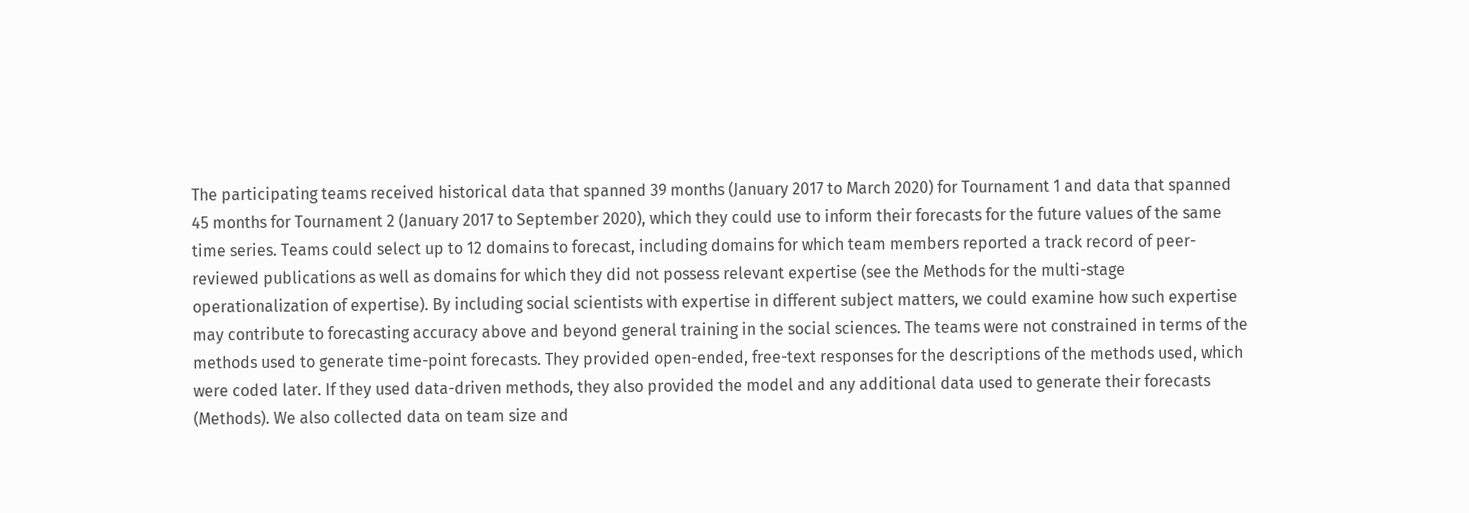The participating teams received historical data that spanned 39 months (January 2017 to March 2020) for Tournament 1 and data that spanned 45 months for Tournament 2 (January 2017 to September 2020), which they could use to inform their forecasts for the future values of the same time series. Teams could select up to 12 domains to forecast, including domains for which team members reported a track record of peer-reviewed publications as well as domains for which they did not possess relevant expertise (see the Methods for the multi-stage operationalization of expertise). By including social scientists with expertise in different subject matters, we could examine how such expertise may contribute to forecasting accuracy above and beyond general training in the social sciences. The teams were not constrained in terms of the methods used to generate time-point forecasts. They provided open-ended, free-text responses for the descriptions of the methods used, which were coded later. If they used data-driven methods, they also provided the model and any additional data used to generate their forecasts (Methods). We also collected data on team size and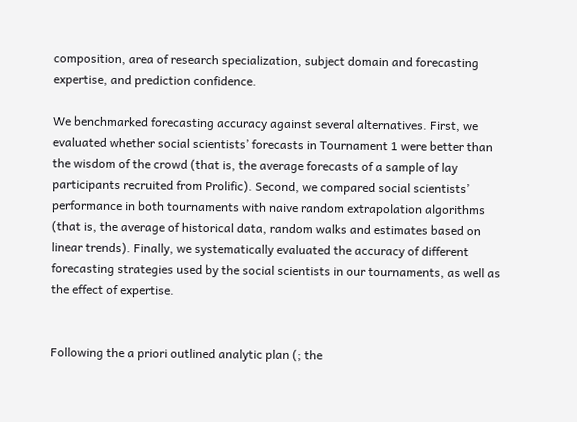composition, area of research specialization, subject domain and forecasting expertise, and prediction confidence.

We benchmarked forecasting accuracy against several alternatives. First, we evaluated whether social scientists’ forecasts in Tournament 1 were better than the wisdom of the crowd (that is, the average forecasts of a sample of lay participants recruited from Prolific). Second, we compared social scientists’ performance in both tournaments with naive random extrapolation algorithms (that is, the average of historical data, random walks and estimates based on linear trends). Finally, we systematically evaluated the accuracy of different forecasting strategies used by the social scientists in our tournaments, as well as the effect of expertise.


Following the a priori outlined analytic plan (; the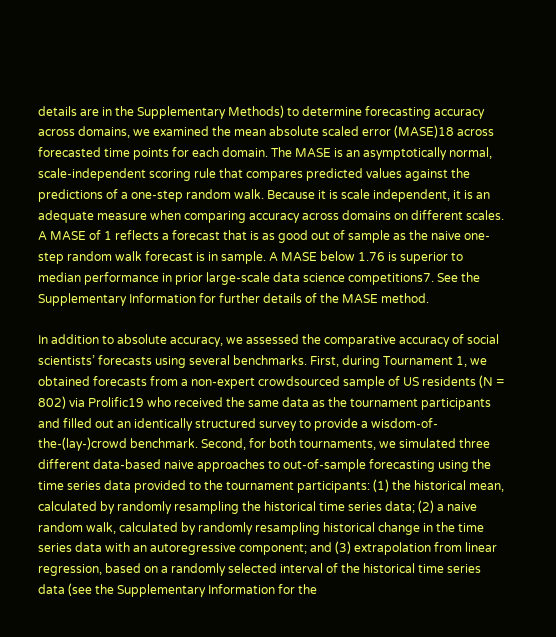details are in the Supplementary Methods) to determine forecasting accuracy across domains, we examined the mean absolute scaled error (MASE)18 across forecasted time points for each domain. The MASE is an asymptotically normal, scale-independent scoring rule that compares predicted values against the predictions of a one-step random walk. Because it is scale independent, it is an adequate measure when comparing accuracy across domains on different scales. A MASE of 1 reflects a forecast that is as good out of sample as the naive one-step random walk forecast is in sample. A MASE below 1.76 is superior to median performance in prior large-scale data science competitions7. See the Supplementary Information for further details of the MASE method.

In addition to absolute accuracy, we assessed the comparative accuracy of social scientists’ forecasts using several benchmarks. First, during Tournament 1, we obtained forecasts from a non-expert crowdsourced sample of US residents (N = 802) via Prolific19 who received the same data as the tournament participants and filled out an identically structured survey to provide a wisdom-of-the-(lay-)crowd benchmark. Second, for both tournaments, we simulated three different data-based naive approaches to out-of-sample forecasting using the time series data provided to the tournament participants: (1) the historical mean, calculated by randomly resampling the historical time series data; (2) a naive random walk, calculated by randomly resampling historical change in the time series data with an autoregressive component; and (3) extrapolation from linear regression, based on a randomly selected interval of the historical time series data (see the Supplementary Information for the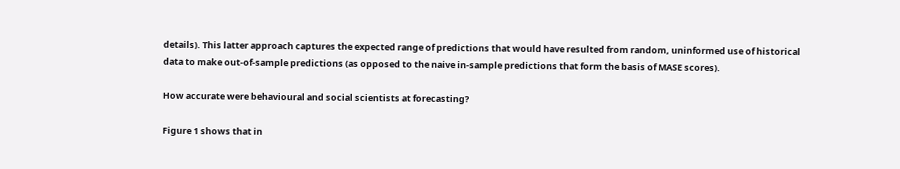details). This latter approach captures the expected range of predictions that would have resulted from random, uninformed use of historical data to make out-of-sample predictions (as opposed to the naive in-sample predictions that form the basis of MASE scores).

How accurate were behavioural and social scientists at forecasting?

Figure 1 shows that in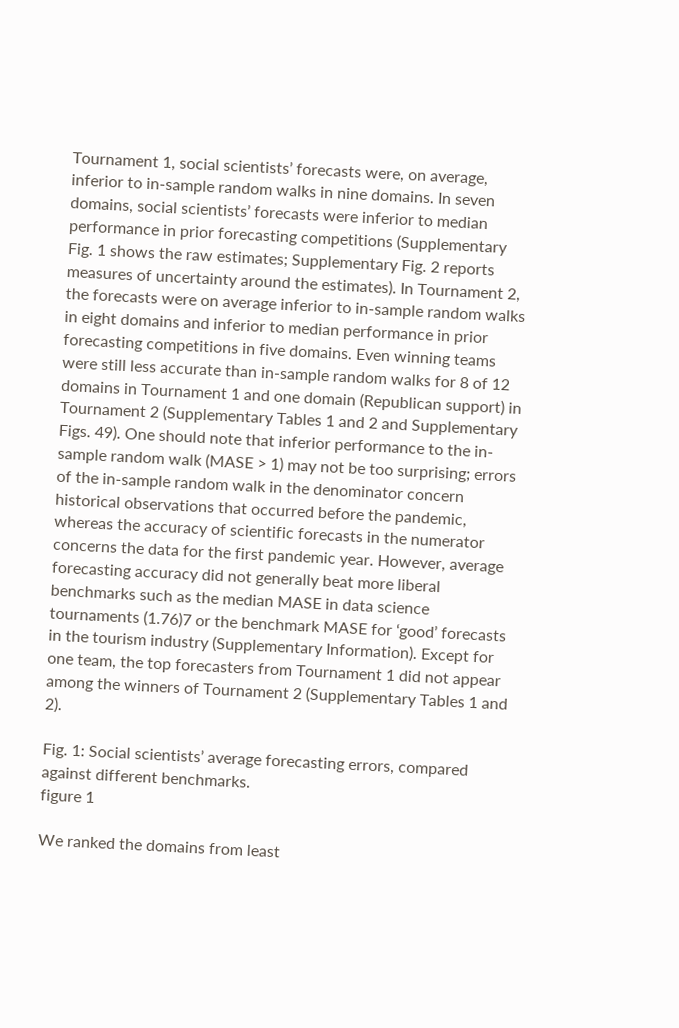Tournament 1, social scientists’ forecasts were, on average, inferior to in-sample random walks in nine domains. In seven domains, social scientists’ forecasts were inferior to median performance in prior forecasting competitions (Supplementary Fig. 1 shows the raw estimates; Supplementary Fig. 2 reports measures of uncertainty around the estimates). In Tournament 2, the forecasts were on average inferior to in-sample random walks in eight domains and inferior to median performance in prior forecasting competitions in five domains. Even winning teams were still less accurate than in-sample random walks for 8 of 12 domains in Tournament 1 and one domain (Republican support) in Tournament 2 (Supplementary Tables 1 and 2 and Supplementary Figs. 49). One should note that inferior performance to the in-sample random walk (MASE > 1) may not be too surprising; errors of the in-sample random walk in the denominator concern historical observations that occurred before the pandemic, whereas the accuracy of scientific forecasts in the numerator concerns the data for the first pandemic year. However, average forecasting accuracy did not generally beat more liberal benchmarks such as the median MASE in data science tournaments (1.76)7 or the benchmark MASE for ‘good’ forecasts in the tourism industry (Supplementary Information). Except for one team, the top forecasters from Tournament 1 did not appear among the winners of Tournament 2 (Supplementary Tables 1 and 2).

Fig. 1: Social scientists’ average forecasting errors, compared against different benchmarks.
figure 1

We ranked the domains from least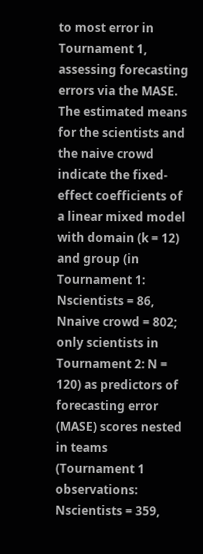to most error in Tournament 1, assessing forecasting errors via the MASE. The estimated means for the scientists and the naive crowd indicate the fixed-effect coefficients of a linear mixed model with domain (k = 12) and group (in Tournament 1: Nscientists = 86, Nnaive crowd = 802; only scientists in Tournament 2: N = 120) as predictors of forecasting error (MASE) scores nested in teams (Tournament 1 observations: Nscientists = 359,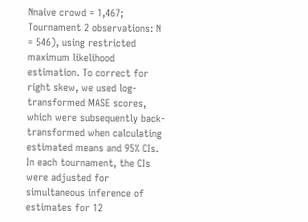Nnaive crowd = 1,467; Tournament 2 observations: N = 546), using restricted maximum likelihood estimation. To correct for right skew, we used log-transformed MASE scores, which were subsequently back-transformed when calculating estimated means and 95% CIs. In each tournament, the CIs were adjusted for simultaneous inference of estimates for 12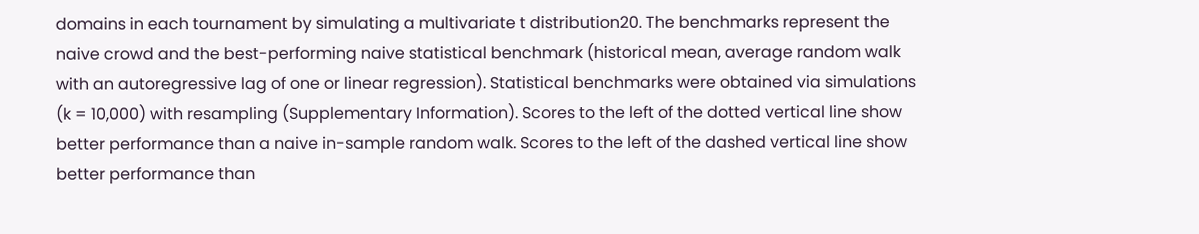domains in each tournament by simulating a multivariate t distribution20. The benchmarks represent the naive crowd and the best-performing naive statistical benchmark (historical mean, average random walk with an autoregressive lag of one or linear regression). Statistical benchmarks were obtained via simulations (k = 10,000) with resampling (Supplementary Information). Scores to the left of the dotted vertical line show better performance than a naive in-sample random walk. Scores to the left of the dashed vertical line show better performance than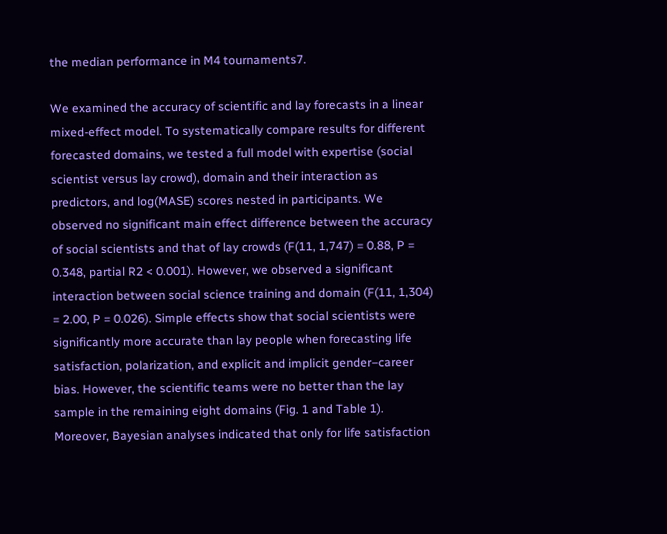the median performance in M4 tournaments7.

We examined the accuracy of scientific and lay forecasts in a linear mixed-effect model. To systematically compare results for different forecasted domains, we tested a full model with expertise (social scientist versus lay crowd), domain and their interaction as predictors, and log(MASE) scores nested in participants. We observed no significant main effect difference between the accuracy of social scientists and that of lay crowds (F(11, 1,747) = 0.88, P = 0.348, partial R2 < 0.001). However, we observed a significant interaction between social science training and domain (F(11, 1,304) = 2.00, P = 0.026). Simple effects show that social scientists were significantly more accurate than lay people when forecasting life satisfaction, polarization, and explicit and implicit gender–career bias. However, the scientific teams were no better than the lay sample in the remaining eight domains (Fig. 1 and Table 1). Moreover, Bayesian analyses indicated that only for life satisfaction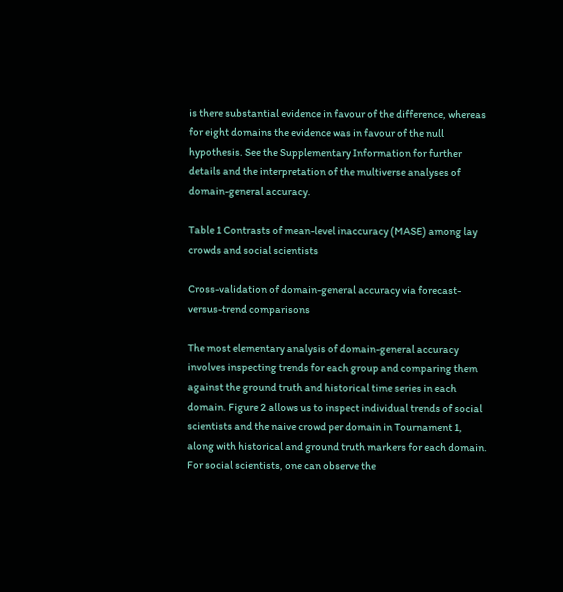is there substantial evidence in favour of the difference, whereas for eight domains the evidence was in favour of the null hypothesis. See the Supplementary Information for further details and the interpretation of the multiverse analyses of domain-general accuracy.

Table 1 Contrasts of mean-level inaccuracy (MASE) among lay crowds and social scientists

Cross-validation of domain-general accuracy via forecast-versus-trend comparisons

The most elementary analysis of domain-general accuracy involves inspecting trends for each group and comparing them against the ground truth and historical time series in each domain. Figure 2 allows us to inspect individual trends of social scientists and the naive crowd per domain in Tournament 1, along with historical and ground truth markers for each domain. For social scientists, one can observe the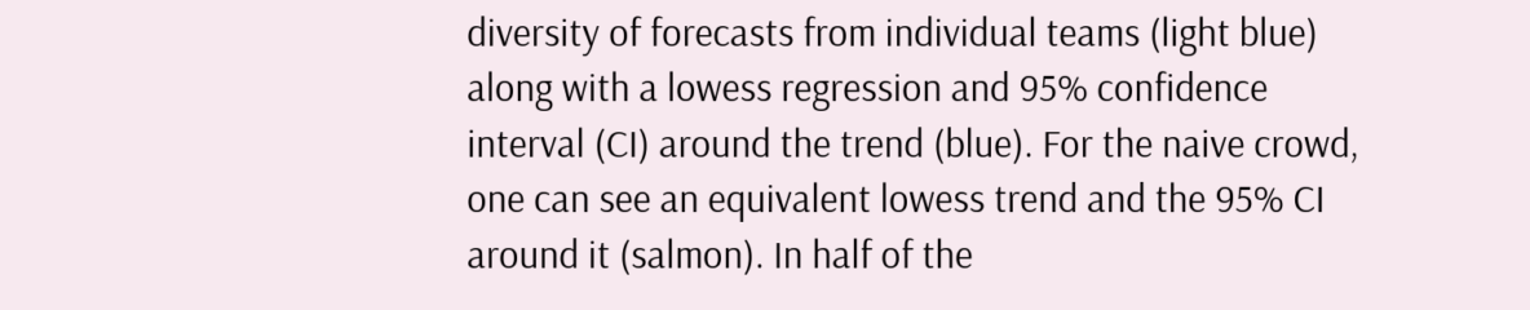diversity of forecasts from individual teams (light blue) along with a lowess regression and 95% confidence interval (CI) around the trend (blue). For the naive crowd, one can see an equivalent lowess trend and the 95% CI around it (salmon). In half of the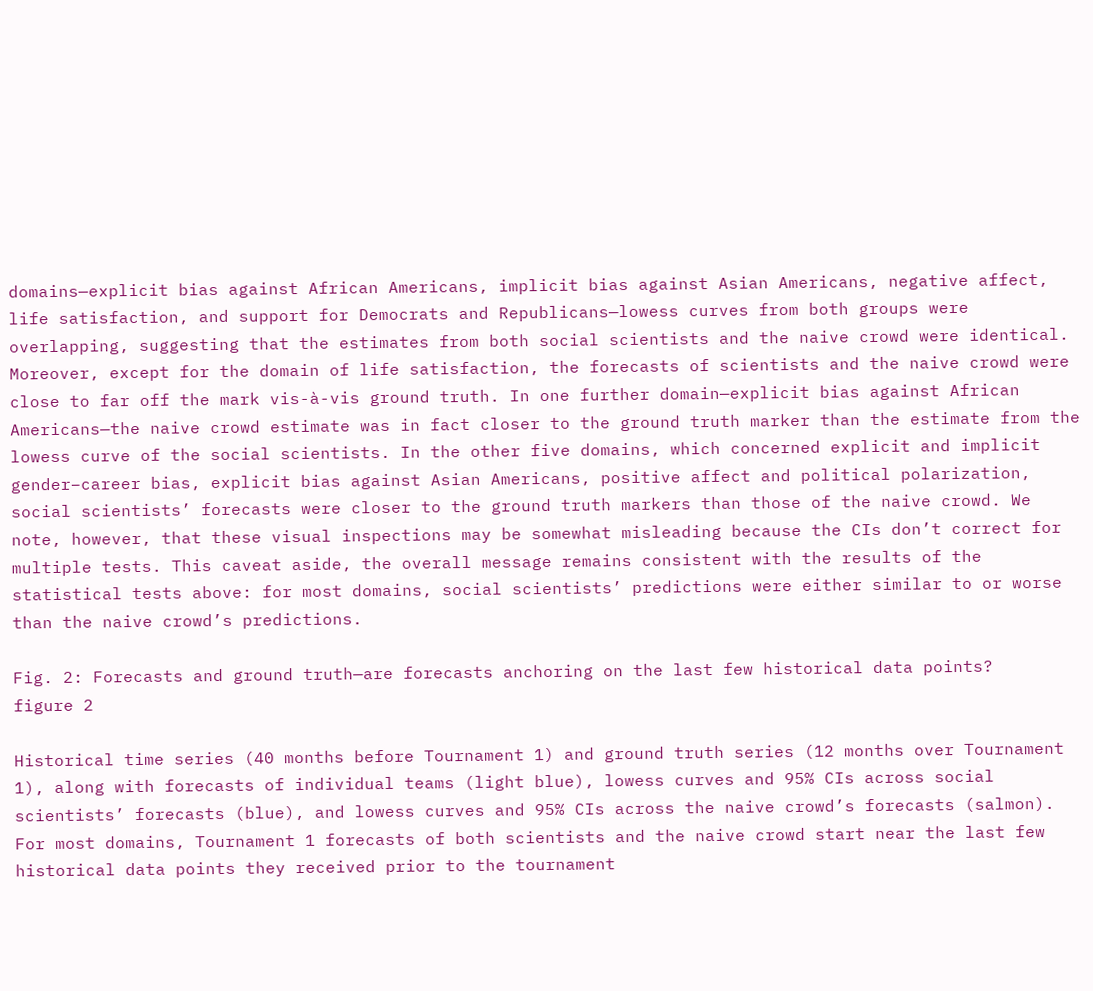domains—explicit bias against African Americans, implicit bias against Asian Americans, negative affect, life satisfaction, and support for Democrats and Republicans—lowess curves from both groups were overlapping, suggesting that the estimates from both social scientists and the naive crowd were identical. Moreover, except for the domain of life satisfaction, the forecasts of scientists and the naive crowd were close to far off the mark vis-à-vis ground truth. In one further domain—explicit bias against African Americans—the naive crowd estimate was in fact closer to the ground truth marker than the estimate from the lowess curve of the social scientists. In the other five domains, which concerned explicit and implicit gender–career bias, explicit bias against Asian Americans, positive affect and political polarization, social scientists’ forecasts were closer to the ground truth markers than those of the naive crowd. We note, however, that these visual inspections may be somewhat misleading because the CIs don’t correct for multiple tests. This caveat aside, the overall message remains consistent with the results of the statistical tests above: for most domains, social scientists’ predictions were either similar to or worse than the naive crowd’s predictions.

Fig. 2: Forecasts and ground truth—are forecasts anchoring on the last few historical data points?
figure 2

Historical time series (40 months before Tournament 1) and ground truth series (12 months over Tournament 1), along with forecasts of individual teams (light blue), lowess curves and 95% CIs across social scientists’ forecasts (blue), and lowess curves and 95% CIs across the naive crowd’s forecasts (salmon). For most domains, Tournament 1 forecasts of both scientists and the naive crowd start near the last few historical data points they received prior to the tournament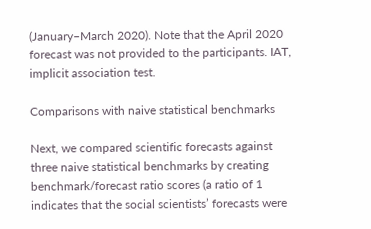(January–March 2020). Note that the April 2020 forecast was not provided to the participants. IAT, implicit association test.

Comparisons with naive statistical benchmarks

Next, we compared scientific forecasts against three naive statistical benchmarks by creating benchmark/forecast ratio scores (a ratio of 1 indicates that the social scientists’ forecasts were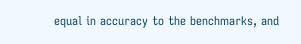equal in accuracy to the benchmarks, and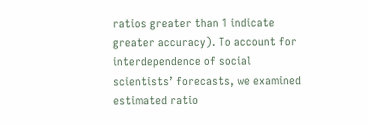ratios greater than 1 indicate greater accuracy). To account for interdependence of social scientists’ forecasts, we examined estimated ratio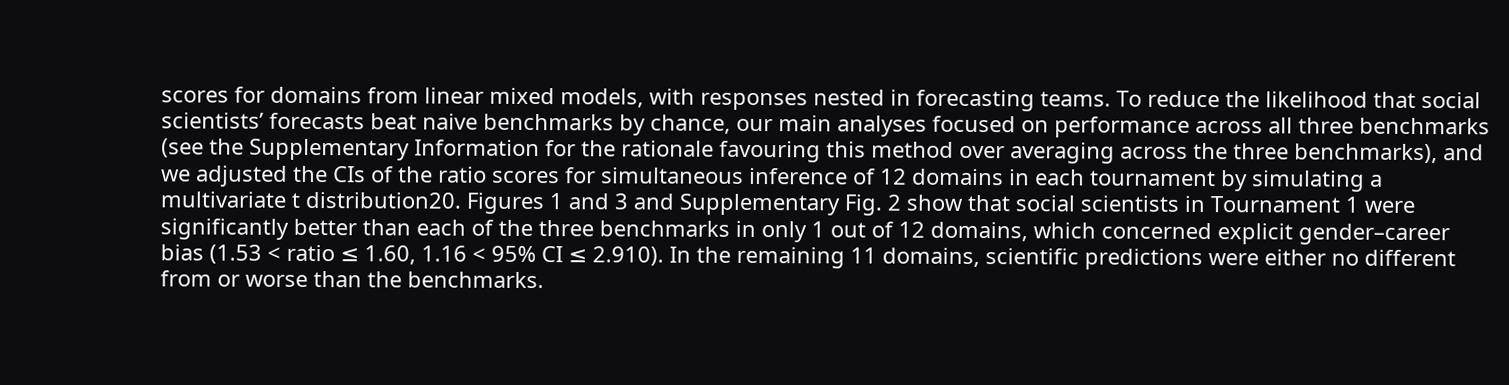scores for domains from linear mixed models, with responses nested in forecasting teams. To reduce the likelihood that social scientists’ forecasts beat naive benchmarks by chance, our main analyses focused on performance across all three benchmarks (see the Supplementary Information for the rationale favouring this method over averaging across the three benchmarks), and we adjusted the CIs of the ratio scores for simultaneous inference of 12 domains in each tournament by simulating a multivariate t distribution20. Figures 1 and 3 and Supplementary Fig. 2 show that social scientists in Tournament 1 were significantly better than each of the three benchmarks in only 1 out of 12 domains, which concerned explicit gender–career bias (1.53 < ratio ≤ 1.60, 1.16 < 95% CI ≤ 2.910). In the remaining 11 domains, scientific predictions were either no different from or worse than the benchmarks.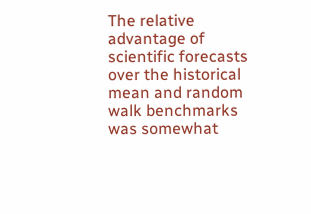The relative advantage of scientific forecasts over the historical mean and random walk benchmarks was somewhat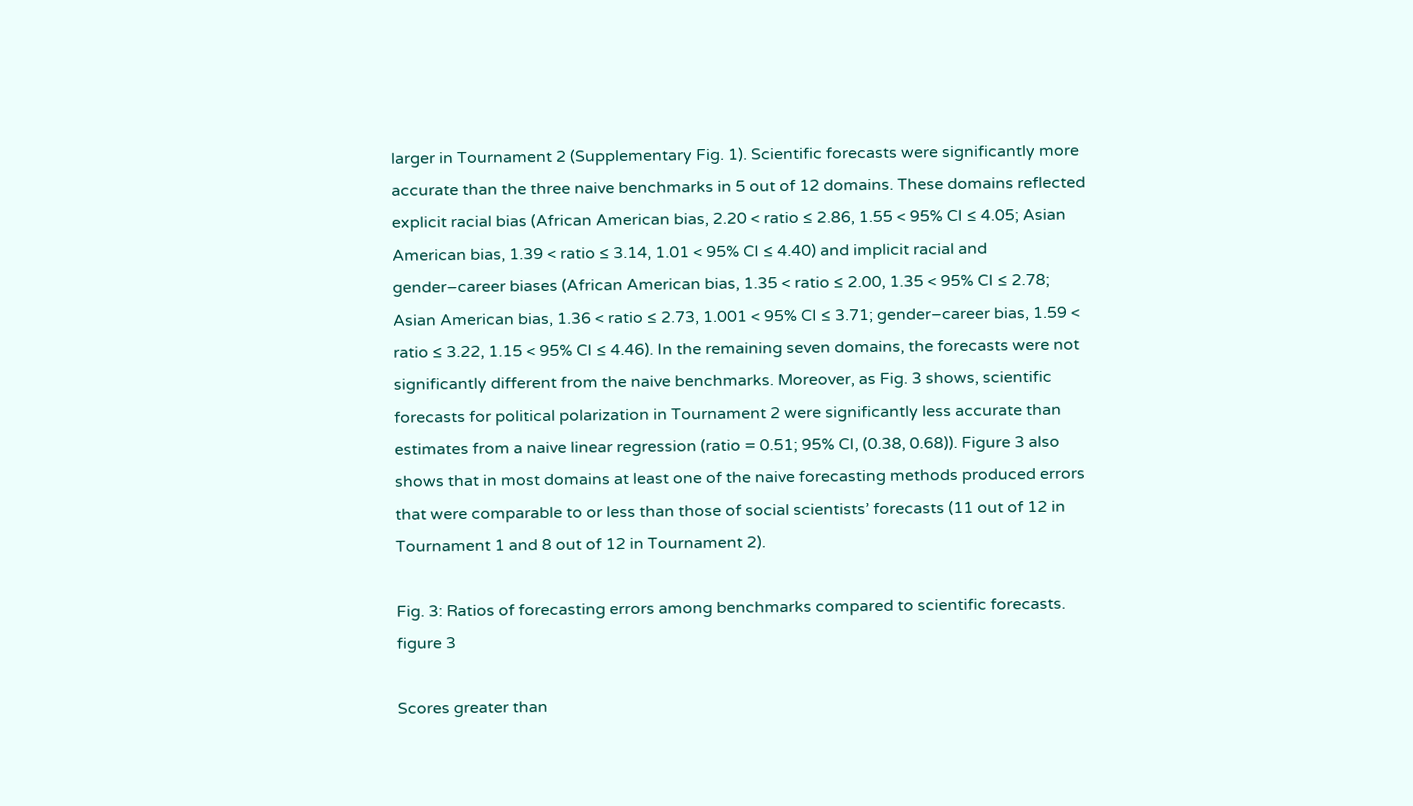larger in Tournament 2 (Supplementary Fig. 1). Scientific forecasts were significantly more accurate than the three naive benchmarks in 5 out of 12 domains. These domains reflected explicit racial bias (African American bias, 2.20 < ratio ≤ 2.86, 1.55 < 95% CI ≤ 4.05; Asian American bias, 1.39 < ratio ≤ 3.14, 1.01 < 95% CI ≤ 4.40) and implicit racial and gender–career biases (African American bias, 1.35 < ratio ≤ 2.00, 1.35 < 95% CI ≤ 2.78; Asian American bias, 1.36 < ratio ≤ 2.73, 1.001 < 95% CI ≤ 3.71; gender–career bias, 1.59 < ratio ≤ 3.22, 1.15 < 95% CI ≤ 4.46). In the remaining seven domains, the forecasts were not significantly different from the naive benchmarks. Moreover, as Fig. 3 shows, scientific forecasts for political polarization in Tournament 2 were significantly less accurate than estimates from a naive linear regression (ratio = 0.51; 95% CI, (0.38, 0.68)). Figure 3 also shows that in most domains at least one of the naive forecasting methods produced errors that were comparable to or less than those of social scientists’ forecasts (11 out of 12 in Tournament 1 and 8 out of 12 in Tournament 2).

Fig. 3: Ratios of forecasting errors among benchmarks compared to scientific forecasts.
figure 3

Scores greater than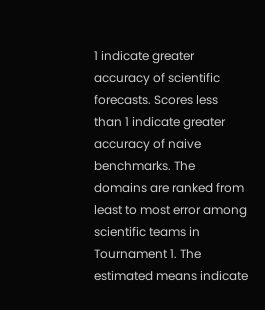1 indicate greater accuracy of scientific forecasts. Scores less than 1 indicate greater accuracy of naive benchmarks. The domains are ranked from least to most error among scientific teams in Tournament 1. The estimated means indicate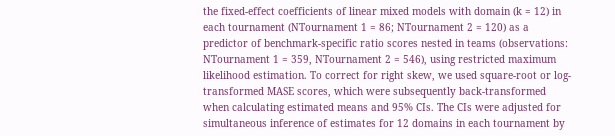the fixed-effect coefficients of linear mixed models with domain (k = 12) in each tournament (NTournament 1 = 86; NTournament 2 = 120) as a predictor of benchmark-specific ratio scores nested in teams (observations: NTournament 1 = 359, NTournament 2 = 546), using restricted maximum likelihood estimation. To correct for right skew, we used square-root or log-transformed MASE scores, which were subsequently back-transformed when calculating estimated means and 95% CIs. The CIs were adjusted for simultaneous inference of estimates for 12 domains in each tournament by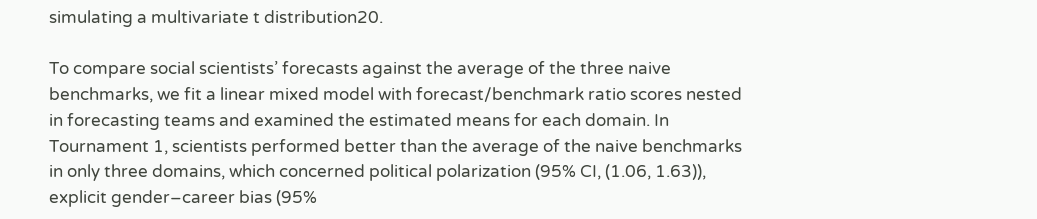simulating a multivariate t distribution20.

To compare social scientists’ forecasts against the average of the three naive benchmarks, we fit a linear mixed model with forecast/benchmark ratio scores nested in forecasting teams and examined the estimated means for each domain. In Tournament 1, scientists performed better than the average of the naive benchmarks in only three domains, which concerned political polarization (95% CI, (1.06, 1.63)), explicit gender–career bias (95%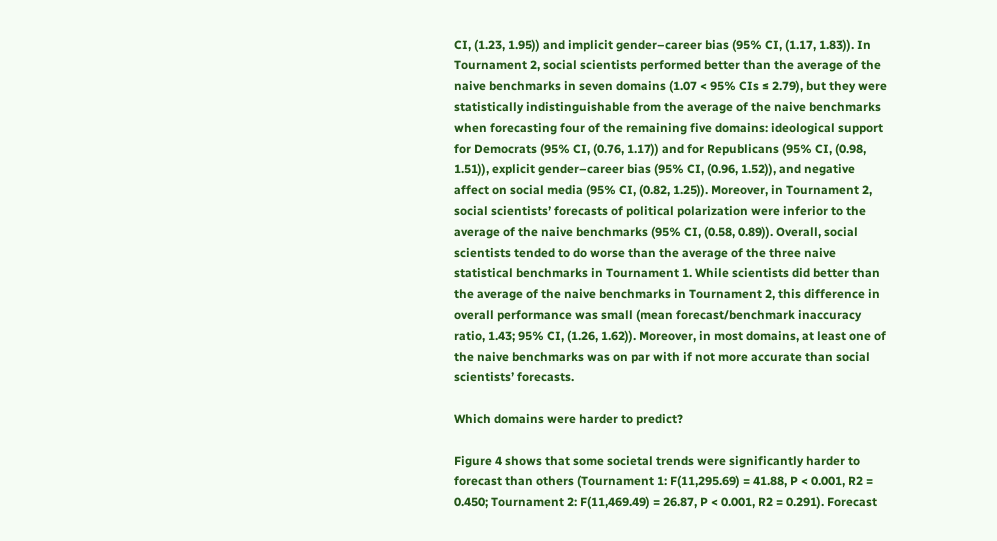CI, (1.23, 1.95)) and implicit gender–career bias (95% CI, (1.17, 1.83)). In Tournament 2, social scientists performed better than the average of the naive benchmarks in seven domains (1.07 < 95% CIs ≤ 2.79), but they were statistically indistinguishable from the average of the naive benchmarks when forecasting four of the remaining five domains: ideological support for Democrats (95% CI, (0.76, 1.17)) and for Republicans (95% CI, (0.98, 1.51)), explicit gender–career bias (95% CI, (0.96, 1.52)), and negative affect on social media (95% CI, (0.82, 1.25)). Moreover, in Tournament 2, social scientists’ forecasts of political polarization were inferior to the average of the naive benchmarks (95% CI, (0.58, 0.89)). Overall, social scientists tended to do worse than the average of the three naive statistical benchmarks in Tournament 1. While scientists did better than the average of the naive benchmarks in Tournament 2, this difference in overall performance was small (mean forecast/benchmark inaccuracy ratio, 1.43; 95% CI, (1.26, 1.62)). Moreover, in most domains, at least one of the naive benchmarks was on par with if not more accurate than social scientists’ forecasts.

Which domains were harder to predict?

Figure 4 shows that some societal trends were significantly harder to forecast than others (Tournament 1: F(11,295.69) = 41.88, P < 0.001, R2 = 0.450; Tournament 2: F(11,469.49) = 26.87, P < 0.001, R2 = 0.291). Forecast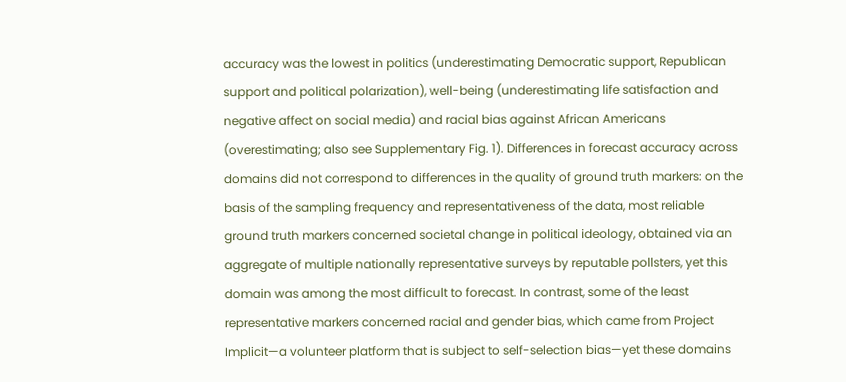accuracy was the lowest in politics (underestimating Democratic support, Republican support and political polarization), well-being (underestimating life satisfaction and negative affect on social media) and racial bias against African Americans (overestimating; also see Supplementary Fig. 1). Differences in forecast accuracy across domains did not correspond to differences in the quality of ground truth markers: on the basis of the sampling frequency and representativeness of the data, most reliable ground truth markers concerned societal change in political ideology, obtained via an aggregate of multiple nationally representative surveys by reputable pollsters, yet this domain was among the most difficult to forecast. In contrast, some of the least representative markers concerned racial and gender bias, which came from Project Implicit—a volunteer platform that is subject to self-selection bias—yet these domains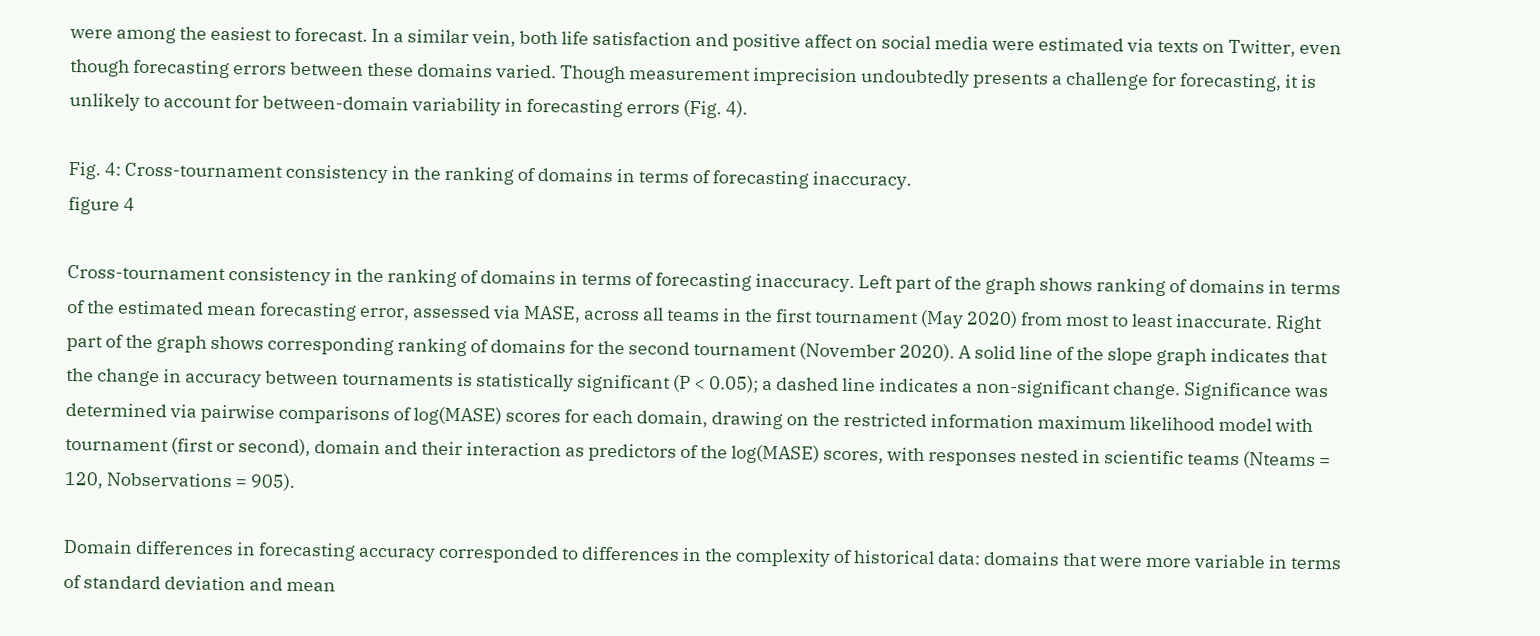were among the easiest to forecast. In a similar vein, both life satisfaction and positive affect on social media were estimated via texts on Twitter, even though forecasting errors between these domains varied. Though measurement imprecision undoubtedly presents a challenge for forecasting, it is unlikely to account for between-domain variability in forecasting errors (Fig. 4).

Fig. 4: Cross-tournament consistency in the ranking of domains in terms of forecasting inaccuracy.
figure 4

Cross-tournament consistency in the ranking of domains in terms of forecasting inaccuracy. Left part of the graph shows ranking of domains in terms of the estimated mean forecasting error, assessed via MASE, across all teams in the first tournament (May 2020) from most to least inaccurate. Right part of the graph shows corresponding ranking of domains for the second tournament (November 2020). A solid line of the slope graph indicates that the change in accuracy between tournaments is statistically significant (P < 0.05); a dashed line indicates a non-significant change. Significance was determined via pairwise comparisons of log(MASE) scores for each domain, drawing on the restricted information maximum likelihood model with tournament (first or second), domain and their interaction as predictors of the log(MASE) scores, with responses nested in scientific teams (Nteams = 120, Nobservations = 905).

Domain differences in forecasting accuracy corresponded to differences in the complexity of historical data: domains that were more variable in terms of standard deviation and mean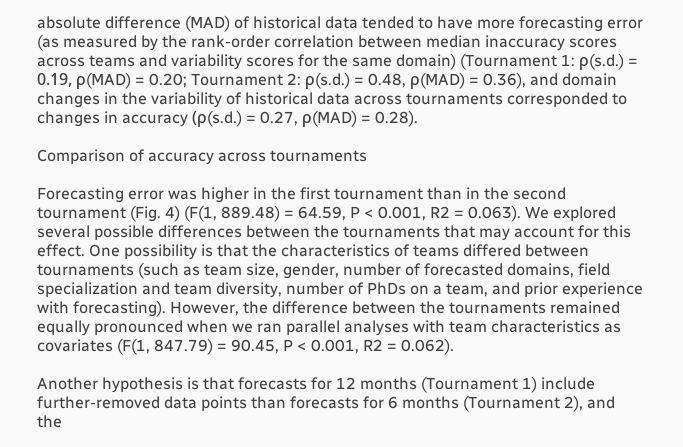absolute difference (MAD) of historical data tended to have more forecasting error (as measured by the rank-order correlation between median inaccuracy scores across teams and variability scores for the same domain) (Tournament 1: ρ(s.d.) = 0.19, ρ(MAD) = 0.20; Tournament 2: ρ(s.d.) = 0.48, ρ(MAD) = 0.36), and domain changes in the variability of historical data across tournaments corresponded to changes in accuracy (ρ(s.d.) = 0.27, ρ(MAD) = 0.28).

Comparison of accuracy across tournaments

Forecasting error was higher in the first tournament than in the second tournament (Fig. 4) (F(1, 889.48) = 64.59, P < 0.001, R2 = 0.063). We explored several possible differences between the tournaments that may account for this effect. One possibility is that the characteristics of teams differed between tournaments (such as team size, gender, number of forecasted domains, field specialization and team diversity, number of PhDs on a team, and prior experience with forecasting). However, the difference between the tournaments remained equally pronounced when we ran parallel analyses with team characteristics as covariates (F(1, 847.79) = 90.45, P < 0.001, R2 = 0.062).

Another hypothesis is that forecasts for 12 months (Tournament 1) include further-removed data points than forecasts for 6 months (Tournament 2), and the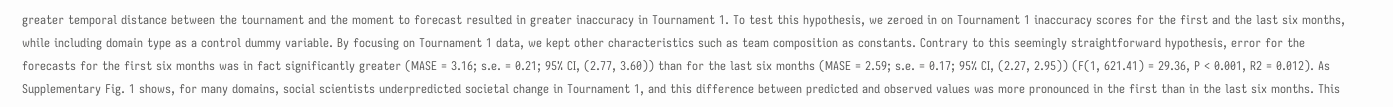greater temporal distance between the tournament and the moment to forecast resulted in greater inaccuracy in Tournament 1. To test this hypothesis, we zeroed in on Tournament 1 inaccuracy scores for the first and the last six months, while including domain type as a control dummy variable. By focusing on Tournament 1 data, we kept other characteristics such as team composition as constants. Contrary to this seemingly straightforward hypothesis, error for the forecasts for the first six months was in fact significantly greater (MASE = 3.16; s.e. = 0.21; 95% CI, (2.77, 3.60)) than for the last six months (MASE = 2.59; s.e. = 0.17; 95% CI, (2.27, 2.95)) (F(1, 621.41) = 29.36, P < 0.001, R2 = 0.012). As Supplementary Fig. 1 shows, for many domains, social scientists underpredicted societal change in Tournament 1, and this difference between predicted and observed values was more pronounced in the first than in the last six months. This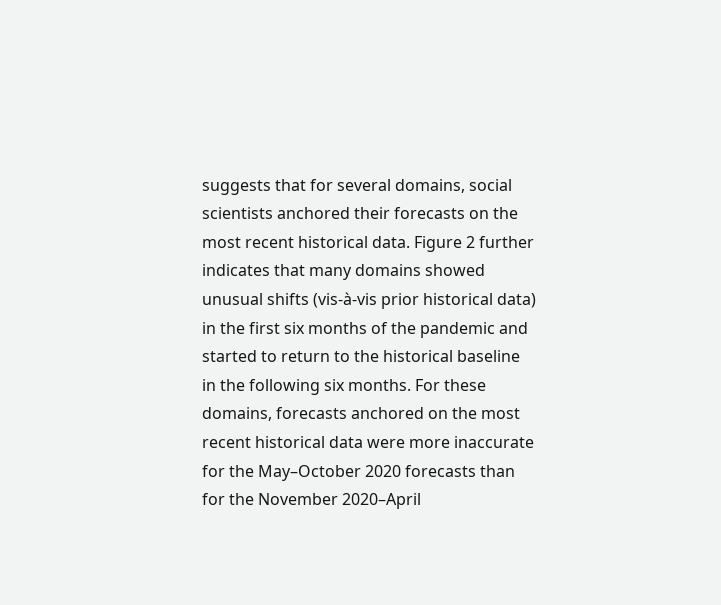suggests that for several domains, social scientists anchored their forecasts on the most recent historical data. Figure 2 further indicates that many domains showed unusual shifts (vis-à-vis prior historical data) in the first six months of the pandemic and started to return to the historical baseline in the following six months. For these domains, forecasts anchored on the most recent historical data were more inaccurate for the May–October 2020 forecasts than for the November 2020–April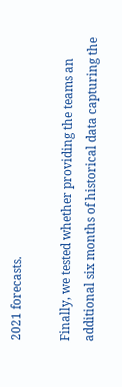2021 forecasts.

Finally, we tested whether providing the teams an additional six months of historical data capturing the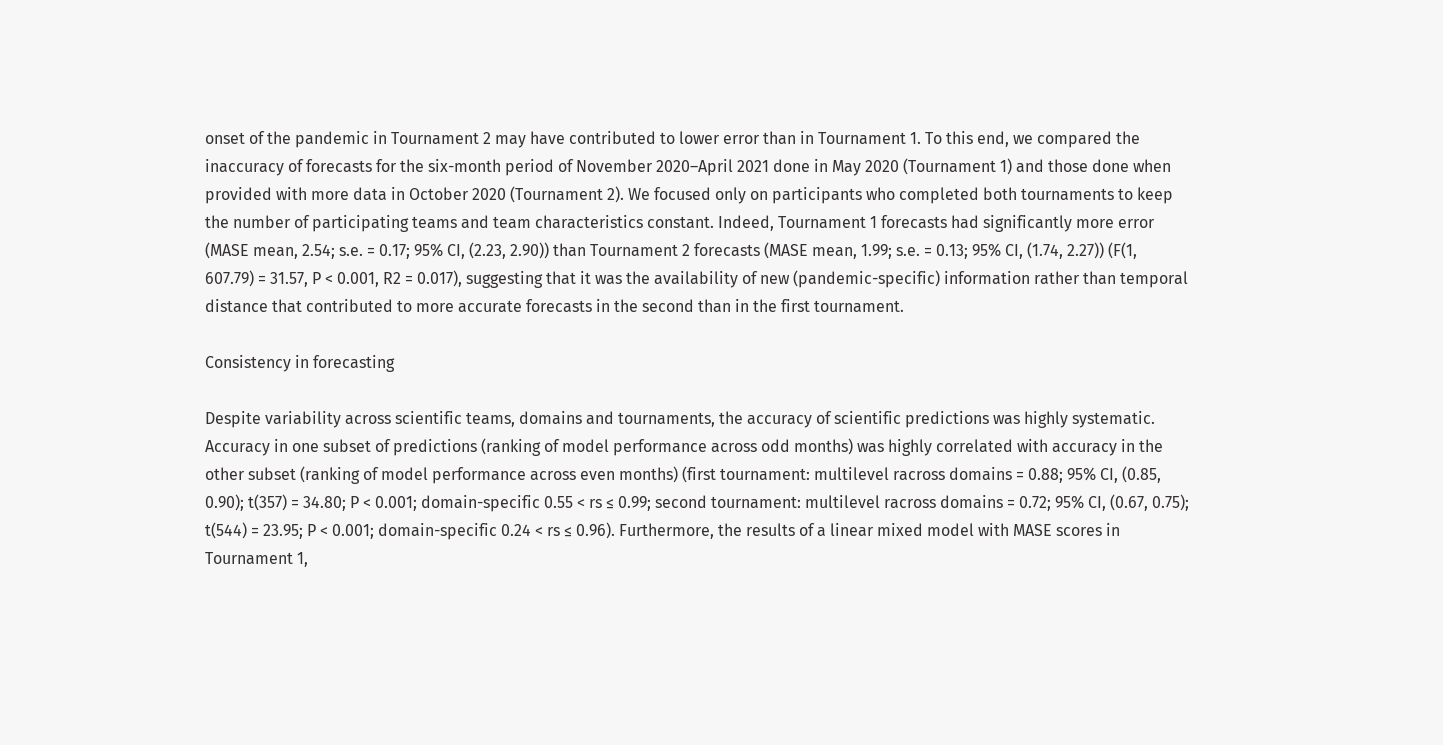onset of the pandemic in Tournament 2 may have contributed to lower error than in Tournament 1. To this end, we compared the inaccuracy of forecasts for the six-month period of November 2020–April 2021 done in May 2020 (Tournament 1) and those done when provided with more data in October 2020 (Tournament 2). We focused only on participants who completed both tournaments to keep the number of participating teams and team characteristics constant. Indeed, Tournament 1 forecasts had significantly more error (MASE mean, 2.54; s.e. = 0.17; 95% CI, (2.23, 2.90)) than Tournament 2 forecasts (MASE mean, 1.99; s.e. = 0.13; 95% CI, (1.74, 2.27)) (F(1, 607.79) = 31.57, P < 0.001, R2 = 0.017), suggesting that it was the availability of new (pandemic-specific) information rather than temporal distance that contributed to more accurate forecasts in the second than in the first tournament.

Consistency in forecasting

Despite variability across scientific teams, domains and tournaments, the accuracy of scientific predictions was highly systematic. Accuracy in one subset of predictions (ranking of model performance across odd months) was highly correlated with accuracy in the other subset (ranking of model performance across even months) (first tournament: multilevel racross domains = 0.88; 95% CI, (0.85, 0.90); t(357) = 34.80; P < 0.001; domain-specific 0.55 < rs ≤ 0.99; second tournament: multilevel racross domains = 0.72; 95% CI, (0.67, 0.75); t(544) = 23.95; P < 0.001; domain-specific 0.24 < rs ≤ 0.96). Furthermore, the results of a linear mixed model with MASE scores in Tournament 1,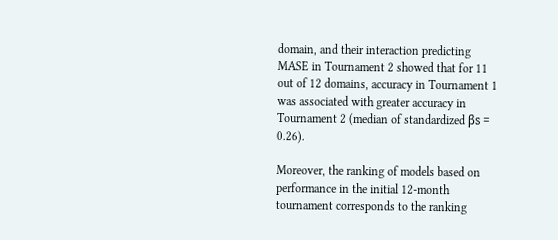domain, and their interaction predicting MASE in Tournament 2 showed that for 11 out of 12 domains, accuracy in Tournament 1 was associated with greater accuracy in Tournament 2 (median of standardized βs = 0.26).

Moreover, the ranking of models based on performance in the initial 12-month tournament corresponds to the ranking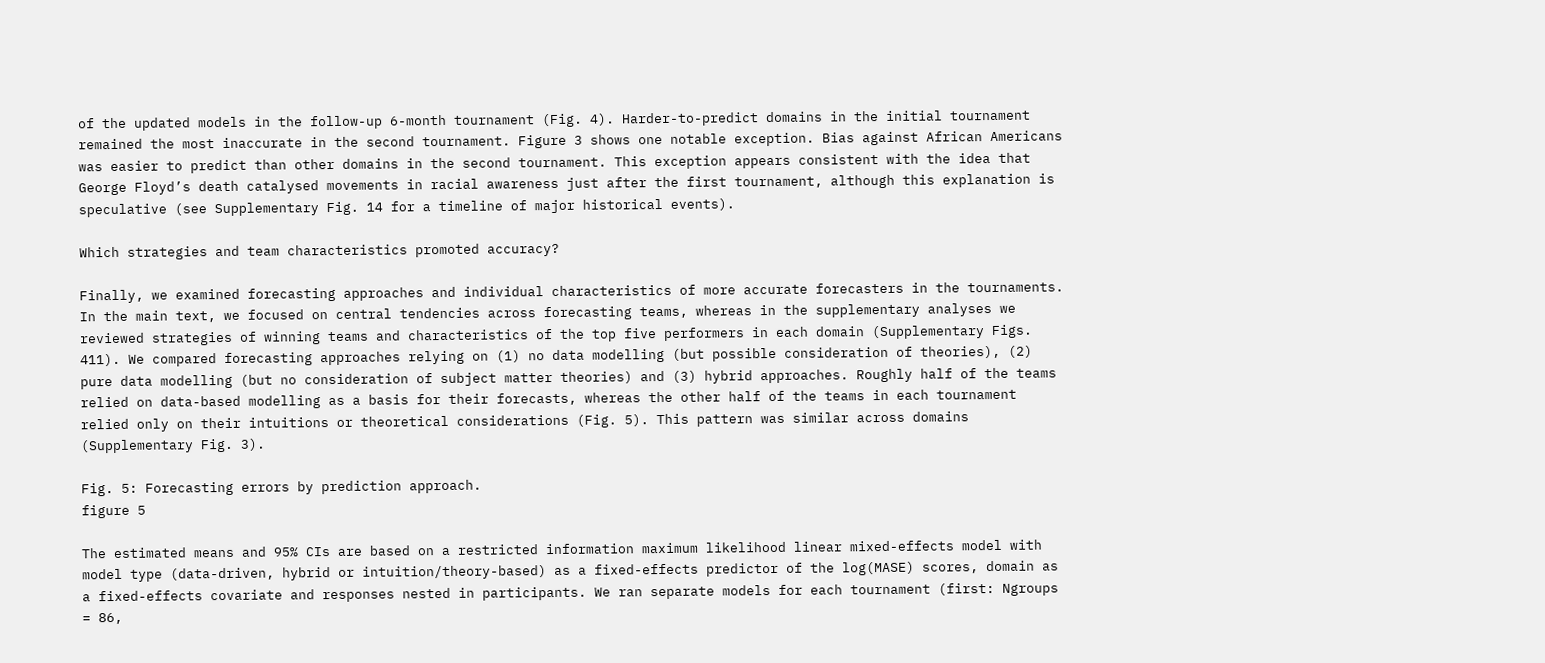of the updated models in the follow-up 6-month tournament (Fig. 4). Harder-to-predict domains in the initial tournament remained the most inaccurate in the second tournament. Figure 3 shows one notable exception. Bias against African Americans was easier to predict than other domains in the second tournament. This exception appears consistent with the idea that George Floyd’s death catalysed movements in racial awareness just after the first tournament, although this explanation is speculative (see Supplementary Fig. 14 for a timeline of major historical events).

Which strategies and team characteristics promoted accuracy?

Finally, we examined forecasting approaches and individual characteristics of more accurate forecasters in the tournaments. In the main text, we focused on central tendencies across forecasting teams, whereas in the supplementary analyses we reviewed strategies of winning teams and characteristics of the top five performers in each domain (Supplementary Figs. 411). We compared forecasting approaches relying on (1) no data modelling (but possible consideration of theories), (2) pure data modelling (but no consideration of subject matter theories) and (3) hybrid approaches. Roughly half of the teams relied on data-based modelling as a basis for their forecasts, whereas the other half of the teams in each tournament relied only on their intuitions or theoretical considerations (Fig. 5). This pattern was similar across domains (Supplementary Fig. 3).

Fig. 5: Forecasting errors by prediction approach.
figure 5

The estimated means and 95% CIs are based on a restricted information maximum likelihood linear mixed-effects model with model type (data-driven, hybrid or intuition/theory-based) as a fixed-effects predictor of the log(MASE) scores, domain as a fixed-effects covariate and responses nested in participants. We ran separate models for each tournament (first: Ngroups = 86,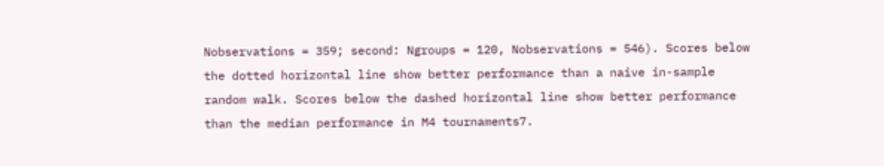Nobservations = 359; second: Ngroups = 120, Nobservations = 546). Scores below the dotted horizontal line show better performance than a naive in-sample random walk. Scores below the dashed horizontal line show better performance than the median performance in M4 tournaments7.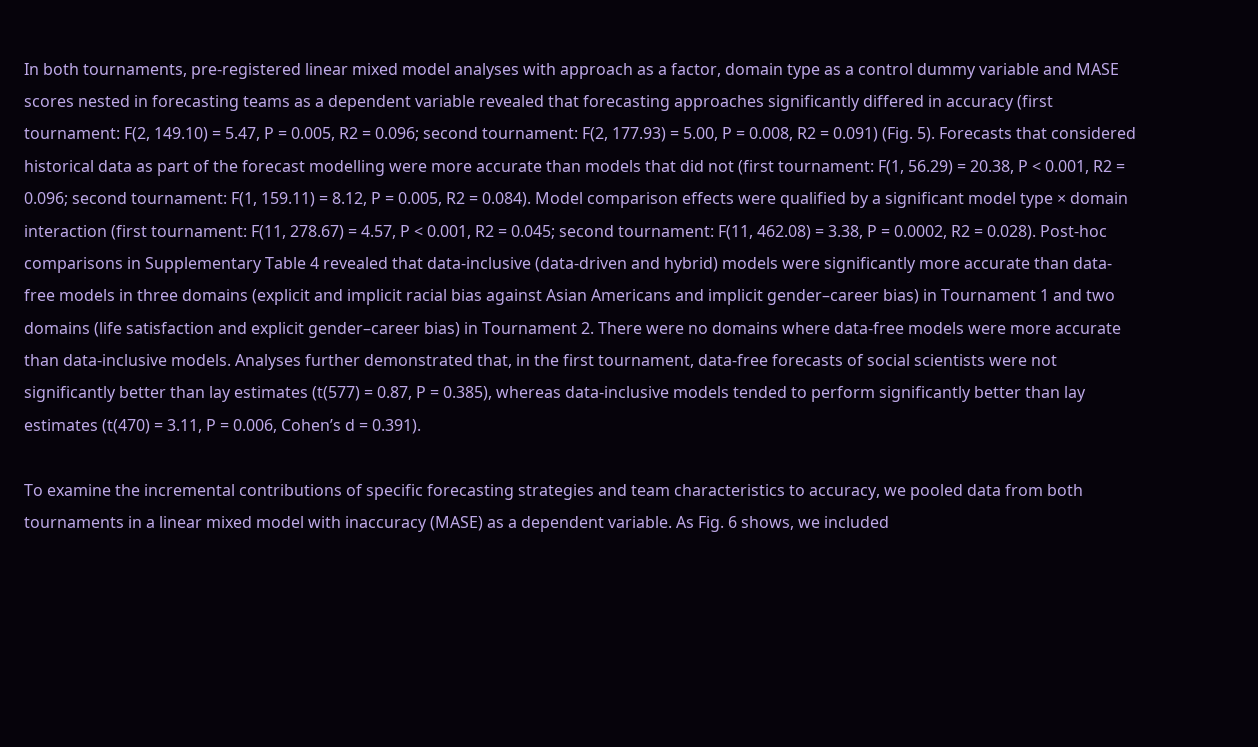In both tournaments, pre-registered linear mixed model analyses with approach as a factor, domain type as a control dummy variable and MASE scores nested in forecasting teams as a dependent variable revealed that forecasting approaches significantly differed in accuracy (first tournament: F(2, 149.10) = 5.47, P = 0.005, R2 = 0.096; second tournament: F(2, 177.93) = 5.00, P = 0.008, R2 = 0.091) (Fig. 5). Forecasts that considered historical data as part of the forecast modelling were more accurate than models that did not (first tournament: F(1, 56.29) = 20.38, P < 0.001, R2 = 0.096; second tournament: F(1, 159.11) = 8.12, P = 0.005, R2 = 0.084). Model comparison effects were qualified by a significant model type × domain interaction (first tournament: F(11, 278.67) = 4.57, P < 0.001, R2 = 0.045; second tournament: F(11, 462.08) = 3.38, P = 0.0002, R2 = 0.028). Post-hoc comparisons in Supplementary Table 4 revealed that data-inclusive (data-driven and hybrid) models were significantly more accurate than data-free models in three domains (explicit and implicit racial bias against Asian Americans and implicit gender–career bias) in Tournament 1 and two domains (life satisfaction and explicit gender–career bias) in Tournament 2. There were no domains where data-free models were more accurate than data-inclusive models. Analyses further demonstrated that, in the first tournament, data-free forecasts of social scientists were not significantly better than lay estimates (t(577) = 0.87, P = 0.385), whereas data-inclusive models tended to perform significantly better than lay estimates (t(470) = 3.11, P = 0.006, Cohen’s d = 0.391).

To examine the incremental contributions of specific forecasting strategies and team characteristics to accuracy, we pooled data from both tournaments in a linear mixed model with inaccuracy (MASE) as a dependent variable. As Fig. 6 shows, we included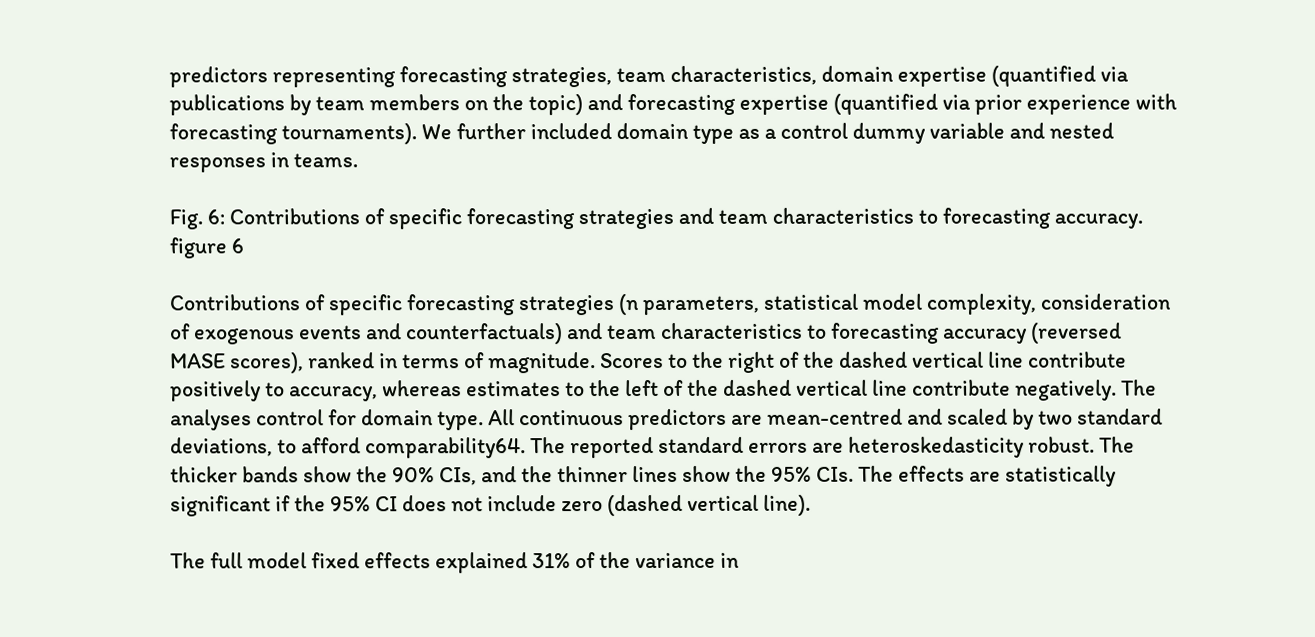predictors representing forecasting strategies, team characteristics, domain expertise (quantified via publications by team members on the topic) and forecasting expertise (quantified via prior experience with forecasting tournaments). We further included domain type as a control dummy variable and nested responses in teams.

Fig. 6: Contributions of specific forecasting strategies and team characteristics to forecasting accuracy.
figure 6

Contributions of specific forecasting strategies (n parameters, statistical model complexity, consideration of exogenous events and counterfactuals) and team characteristics to forecasting accuracy (reversed MASE scores), ranked in terms of magnitude. Scores to the right of the dashed vertical line contribute positively to accuracy, whereas estimates to the left of the dashed vertical line contribute negatively. The analyses control for domain type. All continuous predictors are mean-centred and scaled by two standard deviations, to afford comparability64. The reported standard errors are heteroskedasticity robust. The thicker bands show the 90% CIs, and the thinner lines show the 95% CIs. The effects are statistically significant if the 95% CI does not include zero (dashed vertical line).

The full model fixed effects explained 31% of the variance in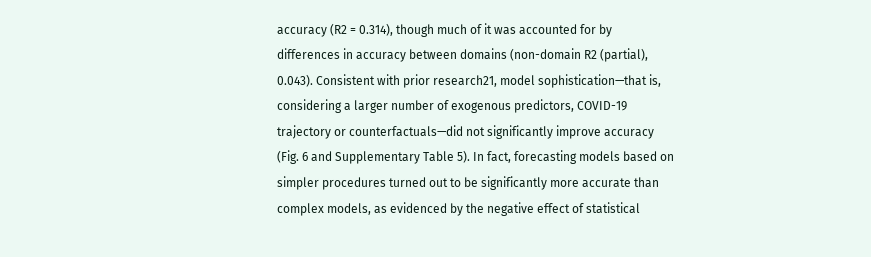accuracy (R2 = 0.314), though much of it was accounted for by differences in accuracy between domains (non-domain R2 (partial), 0.043). Consistent with prior research21, model sophistication—that is, considering a larger number of exogenous predictors, COVID-19 trajectory or counterfactuals—did not significantly improve accuracy (Fig. 6 and Supplementary Table 5). In fact, forecasting models based on simpler procedures turned out to be significantly more accurate than complex models, as evidenced by the negative effect of statistical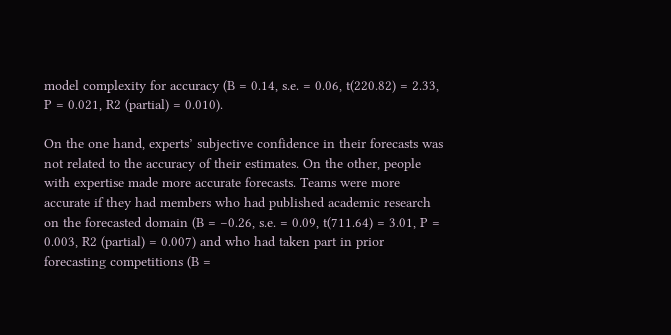model complexity for accuracy (B = 0.14, s.e. = 0.06, t(220.82) = 2.33, P = 0.021, R2 (partial) = 0.010).

On the one hand, experts’ subjective confidence in their forecasts was not related to the accuracy of their estimates. On the other, people with expertise made more accurate forecasts. Teams were more accurate if they had members who had published academic research on the forecasted domain (B = −0.26, s.e. = 0.09, t(711.64) = 3.01, P = 0.003, R2 (partial) = 0.007) and who had taken part in prior forecasting competitions (B =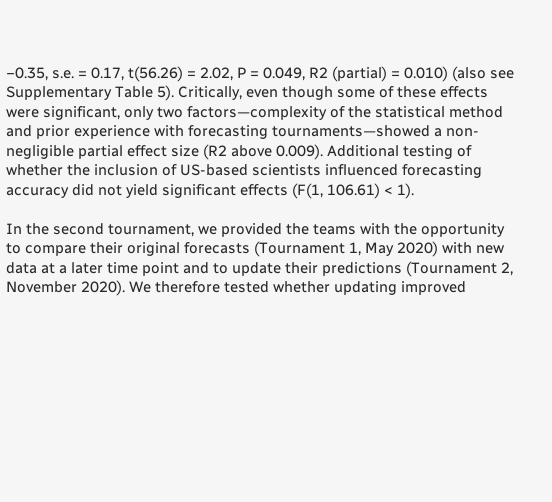−0.35, s.e. = 0.17, t(56.26) = 2.02, P = 0.049, R2 (partial) = 0.010) (also see Supplementary Table 5). Critically, even though some of these effects were significant, only two factors—complexity of the statistical method and prior experience with forecasting tournaments—showed a non-negligible partial effect size (R2 above 0.009). Additional testing of whether the inclusion of US-based scientists influenced forecasting accuracy did not yield significant effects (F(1, 106.61) < 1).

In the second tournament, we provided the teams with the opportunity to compare their original forecasts (Tournament 1, May 2020) with new data at a later time point and to update their predictions (Tournament 2, November 2020). We therefore tested whether updating improved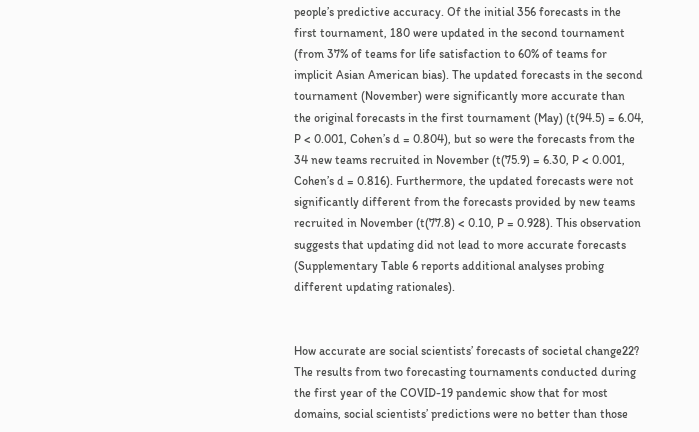people’s predictive accuracy. Of the initial 356 forecasts in the first tournament, 180 were updated in the second tournament (from 37% of teams for life satisfaction to 60% of teams for implicit Asian American bias). The updated forecasts in the second tournament (November) were significantly more accurate than the original forecasts in the first tournament (May) (t(94.5) = 6.04, P < 0.001, Cohen’s d = 0.804), but so were the forecasts from the 34 new teams recruited in November (t(75.9) = 6.30, P < 0.001, Cohen’s d = 0.816). Furthermore, the updated forecasts were not significantly different from the forecasts provided by new teams recruited in November (t(77.8) < 0.10, P = 0.928). This observation suggests that updating did not lead to more accurate forecasts (Supplementary Table 6 reports additional analyses probing different updating rationales).


How accurate are social scientists’ forecasts of societal change22? The results from two forecasting tournaments conducted during the first year of the COVID-19 pandemic show that for most domains, social scientists’ predictions were no better than those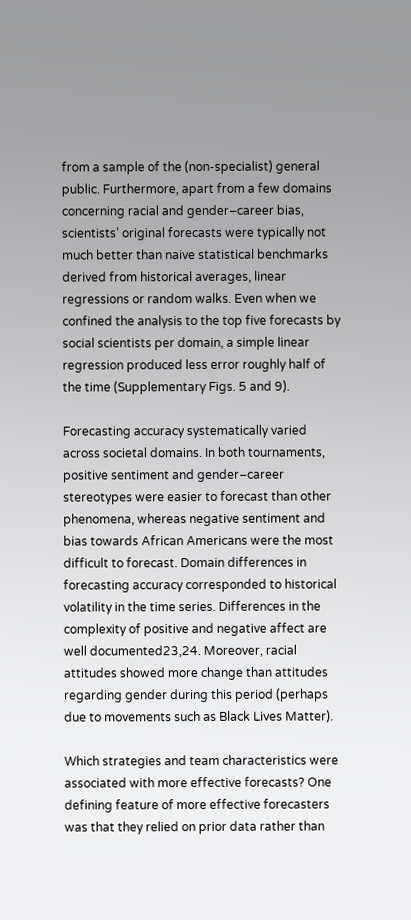from a sample of the (non-specialist) general public. Furthermore, apart from a few domains concerning racial and gender–career bias, scientists’ original forecasts were typically not much better than naive statistical benchmarks derived from historical averages, linear regressions or random walks. Even when we confined the analysis to the top five forecasts by social scientists per domain, a simple linear regression produced less error roughly half of the time (Supplementary Figs. 5 and 9).

Forecasting accuracy systematically varied across societal domains. In both tournaments, positive sentiment and gender–career stereotypes were easier to forecast than other phenomena, whereas negative sentiment and bias towards African Americans were the most difficult to forecast. Domain differences in forecasting accuracy corresponded to historical volatility in the time series. Differences in the complexity of positive and negative affect are well documented23,24. Moreover, racial attitudes showed more change than attitudes regarding gender during this period (perhaps due to movements such as Black Lives Matter).

Which strategies and team characteristics were associated with more effective forecasts? One defining feature of more effective forecasters was that they relied on prior data rather than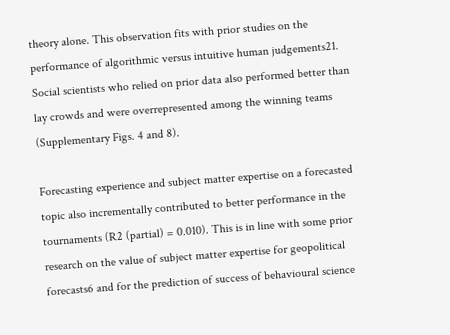theory alone. This observation fits with prior studies on the performance of algorithmic versus intuitive human judgements21. Social scientists who relied on prior data also performed better than lay crowds and were overrepresented among the winning teams (Supplementary Figs. 4 and 8).

Forecasting experience and subject matter expertise on a forecasted topic also incrementally contributed to better performance in the tournaments (R2 (partial) = 0.010). This is in line with some prior research on the value of subject matter expertise for geopolitical forecasts6 and for the prediction of success of behavioural science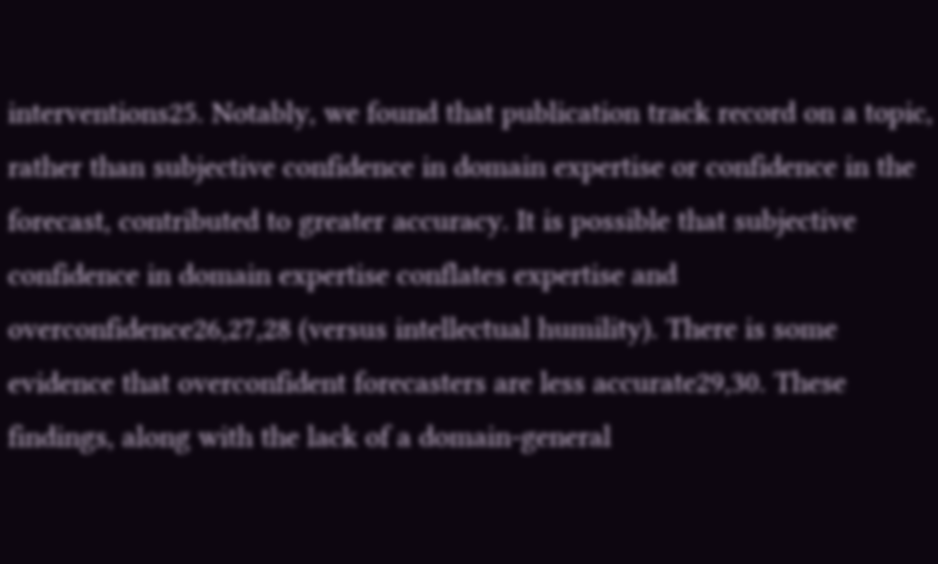interventions25. Notably, we found that publication track record on a topic, rather than subjective confidence in domain expertise or confidence in the forecast, contributed to greater accuracy. It is possible that subjective confidence in domain expertise conflates expertise and overconfidence26,27,28 (versus intellectual humility). There is some evidence that overconfident forecasters are less accurate29,30. These findings, along with the lack of a domain-general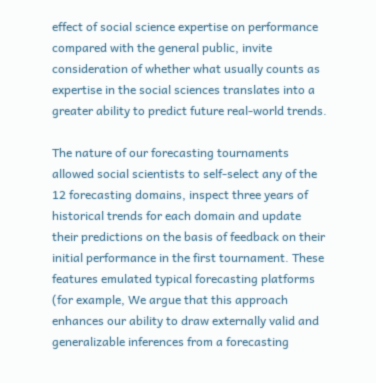effect of social science expertise on performance compared with the general public, invite consideration of whether what usually counts as expertise in the social sciences translates into a greater ability to predict future real-world trends.

The nature of our forecasting tournaments allowed social scientists to self-select any of the 12 forecasting domains, inspect three years of historical trends for each domain and update their predictions on the basis of feedback on their initial performance in the first tournament. These features emulated typical forecasting platforms (for example, We argue that this approach enhances our ability to draw externally valid and generalizable inferences from a forecasting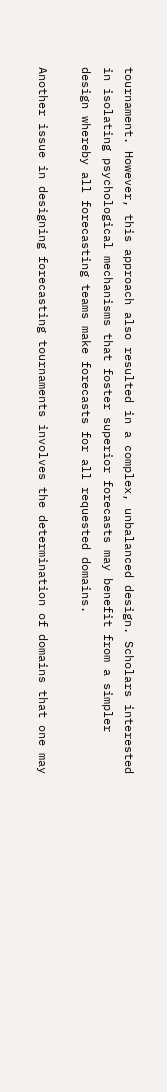tournament. However, this approach also resulted in a complex, unbalanced design. Scholars interested in isolating psychological mechanisms that foster superior forecasts may benefit from a simpler design whereby all forecasting teams make forecasts for all requested domains.

Another issue in designing forecasting tournaments involves the determination of domains that one may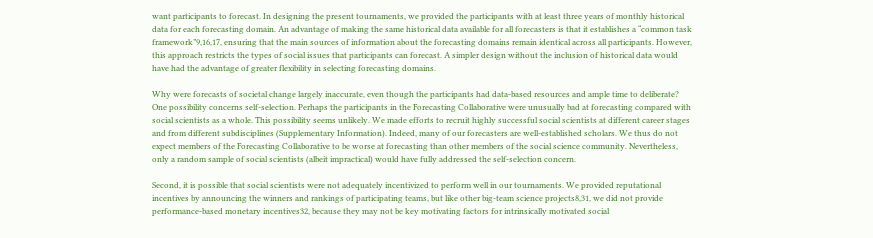want participants to forecast. In designing the present tournaments, we provided the participants with at least three years of monthly historical data for each forecasting domain. An advantage of making the same historical data available for all forecasters is that it establishes a “common task framework”9,16,17, ensuring that the main sources of information about the forecasting domains remain identical across all participants. However, this approach restricts the types of social issues that participants can forecast. A simpler design without the inclusion of historical data would have had the advantage of greater flexibility in selecting forecasting domains.

Why were forecasts of societal change largely inaccurate, even though the participants had data-based resources and ample time to deliberate? One possibility concerns self-selection. Perhaps the participants in the Forecasting Collaborative were unusually bad at forecasting compared with social scientists as a whole. This possibility seems unlikely. We made efforts to recruit highly successful social scientists at different career stages and from different subdisciplines (Supplementary Information). Indeed, many of our forecasters are well-established scholars. We thus do not expect members of the Forecasting Collaborative to be worse at forecasting than other members of the social science community. Nevertheless, only a random sample of social scientists (albeit impractical) would have fully addressed the self-selection concern.

Second, it is possible that social scientists were not adequately incentivized to perform well in our tournaments. We provided reputational incentives by announcing the winners and rankings of participating teams, but like other big-team science projects8,31, we did not provide performance-based monetary incentives32, because they may not be key motivating factors for intrinsically motivated social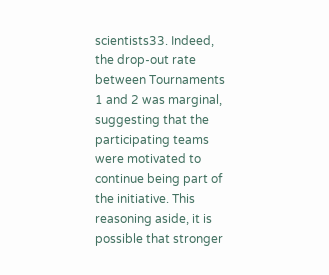scientists33. Indeed, the drop-out rate between Tournaments 1 and 2 was marginal, suggesting that the participating teams were motivated to continue being part of the initiative. This reasoning aside, it is possible that stronger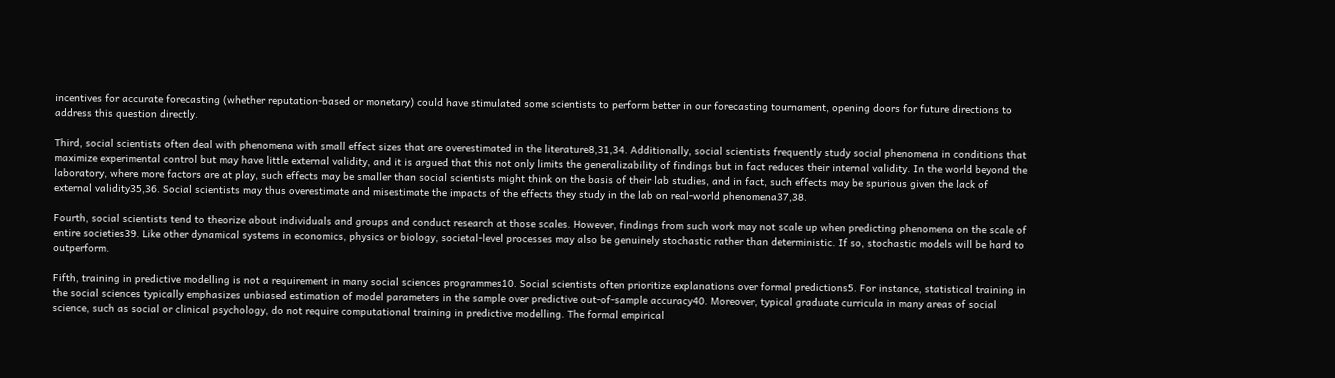incentives for accurate forecasting (whether reputation-based or monetary) could have stimulated some scientists to perform better in our forecasting tournament, opening doors for future directions to address this question directly.

Third, social scientists often deal with phenomena with small effect sizes that are overestimated in the literature8,31,34. Additionally, social scientists frequently study social phenomena in conditions that maximize experimental control but may have little external validity, and it is argued that this not only limits the generalizability of findings but in fact reduces their internal validity. In the world beyond the laboratory, where more factors are at play, such effects may be smaller than social scientists might think on the basis of their lab studies, and in fact, such effects may be spurious given the lack of external validity35,36. Social scientists may thus overestimate and misestimate the impacts of the effects they study in the lab on real-world phenomena37,38.

Fourth, social scientists tend to theorize about individuals and groups and conduct research at those scales. However, findings from such work may not scale up when predicting phenomena on the scale of entire societies39. Like other dynamical systems in economics, physics or biology, societal-level processes may also be genuinely stochastic rather than deterministic. If so, stochastic models will be hard to outperform.

Fifth, training in predictive modelling is not a requirement in many social sciences programmes10. Social scientists often prioritize explanations over formal predictions5. For instance, statistical training in the social sciences typically emphasizes unbiased estimation of model parameters in the sample over predictive out-of-sample accuracy40. Moreover, typical graduate curricula in many areas of social science, such as social or clinical psychology, do not require computational training in predictive modelling. The formal empirical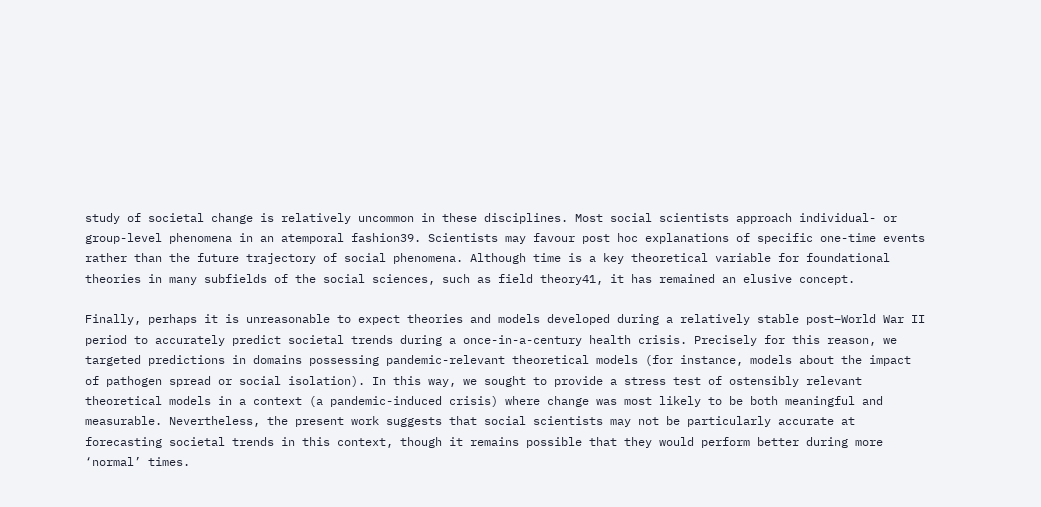study of societal change is relatively uncommon in these disciplines. Most social scientists approach individual- or group-level phenomena in an atemporal fashion39. Scientists may favour post hoc explanations of specific one-time events rather than the future trajectory of social phenomena. Although time is a key theoretical variable for foundational theories in many subfields of the social sciences, such as field theory41, it has remained an elusive concept.

Finally, perhaps it is unreasonable to expect theories and models developed during a relatively stable post–World War II period to accurately predict societal trends during a once-in-a-century health crisis. Precisely for this reason, we targeted predictions in domains possessing pandemic-relevant theoretical models (for instance, models about the impact of pathogen spread or social isolation). In this way, we sought to provide a stress test of ostensibly relevant theoretical models in a context (a pandemic-induced crisis) where change was most likely to be both meaningful and measurable. Nevertheless, the present work suggests that social scientists may not be particularly accurate at forecasting societal trends in this context, though it remains possible that they would perform better during more ‘normal’ times.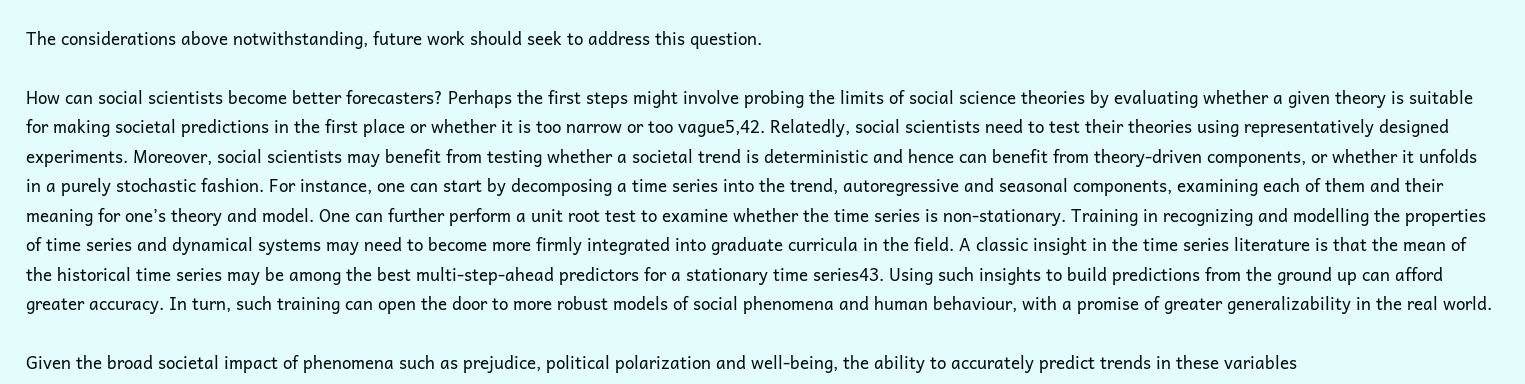The considerations above notwithstanding, future work should seek to address this question.

How can social scientists become better forecasters? Perhaps the first steps might involve probing the limits of social science theories by evaluating whether a given theory is suitable for making societal predictions in the first place or whether it is too narrow or too vague5,42. Relatedly, social scientists need to test their theories using representatively designed experiments. Moreover, social scientists may benefit from testing whether a societal trend is deterministic and hence can benefit from theory-driven components, or whether it unfolds in a purely stochastic fashion. For instance, one can start by decomposing a time series into the trend, autoregressive and seasonal components, examining each of them and their meaning for one’s theory and model. One can further perform a unit root test to examine whether the time series is non-stationary. Training in recognizing and modelling the properties of time series and dynamical systems may need to become more firmly integrated into graduate curricula in the field. A classic insight in the time series literature is that the mean of the historical time series may be among the best multi-step-ahead predictors for a stationary time series43. Using such insights to build predictions from the ground up can afford greater accuracy. In turn, such training can open the door to more robust models of social phenomena and human behaviour, with a promise of greater generalizability in the real world.

Given the broad societal impact of phenomena such as prejudice, political polarization and well-being, the ability to accurately predict trends in these variables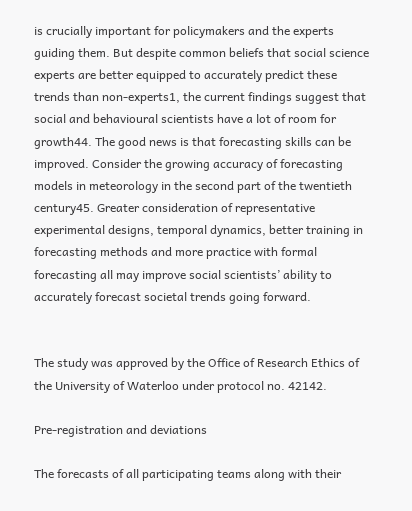is crucially important for policymakers and the experts guiding them. But despite common beliefs that social science experts are better equipped to accurately predict these trends than non-experts1, the current findings suggest that social and behavioural scientists have a lot of room for growth44. The good news is that forecasting skills can be improved. Consider the growing accuracy of forecasting models in meteorology in the second part of the twentieth century45. Greater consideration of representative experimental designs, temporal dynamics, better training in forecasting methods and more practice with formal forecasting all may improve social scientists’ ability to accurately forecast societal trends going forward.


The study was approved by the Office of Research Ethics of the University of Waterloo under protocol no. 42142.

Pre-registration and deviations

The forecasts of all participating teams along with their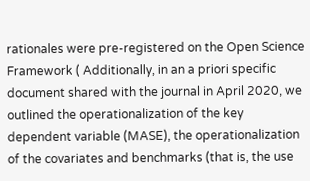rationales were pre-registered on the Open Science Framework ( Additionally, in an a priori specific document shared with the journal in April 2020, we outlined the operationalization of the key dependent variable (MASE), the operationalization of the covariates and benchmarks (that is, the use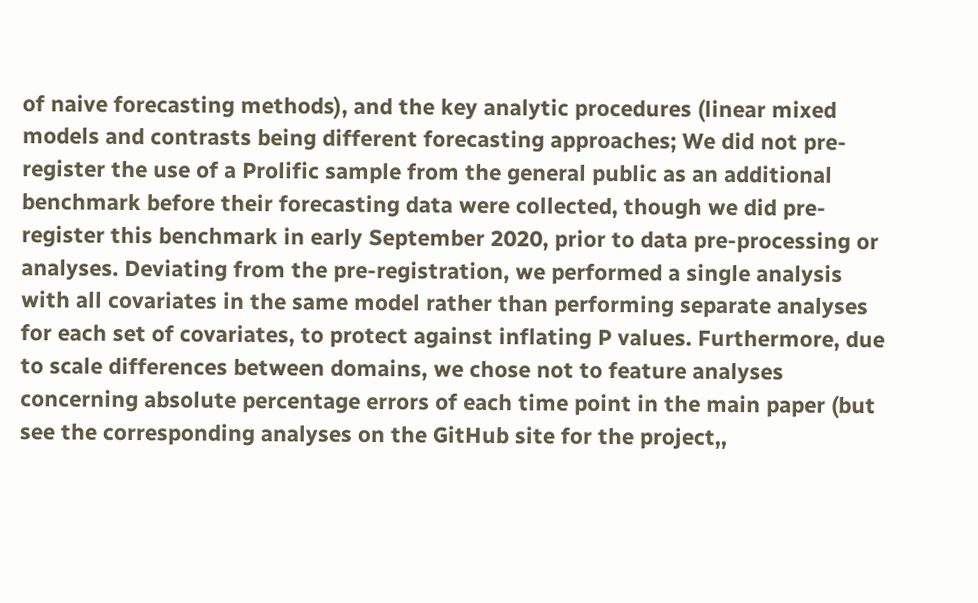of naive forecasting methods), and the key analytic procedures (linear mixed models and contrasts being different forecasting approaches; We did not pre-register the use of a Prolific sample from the general public as an additional benchmark before their forecasting data were collected, though we did pre-register this benchmark in early September 2020, prior to data pre-processing or analyses. Deviating from the pre-registration, we performed a single analysis with all covariates in the same model rather than performing separate analyses for each set of covariates, to protect against inflating P values. Furthermore, due to scale differences between domains, we chose not to feature analyses concerning absolute percentage errors of each time point in the main paper (but see the corresponding analyses on the GitHub site for the project,,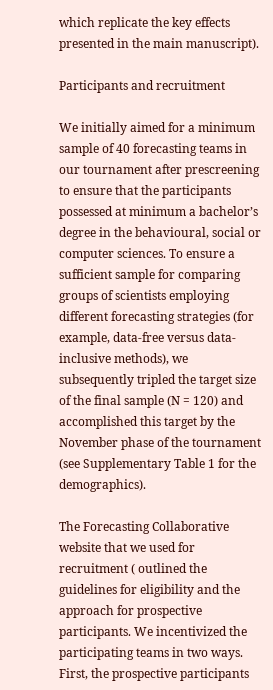which replicate the key effects presented in the main manuscript).

Participants and recruitment

We initially aimed for a minimum sample of 40 forecasting teams in our tournament after prescreening to ensure that the participants possessed at minimum a bachelor’s degree in the behavioural, social or computer sciences. To ensure a sufficient sample for comparing groups of scientists employing different forecasting strategies (for example, data-free versus data-inclusive methods), we subsequently tripled the target size of the final sample (N = 120) and accomplished this target by the November phase of the tournament (see Supplementary Table 1 for the demographics).

The Forecasting Collaborative website that we used for recruitment ( outlined the guidelines for eligibility and the approach for prospective participants. We incentivized the participating teams in two ways. First, the prospective participants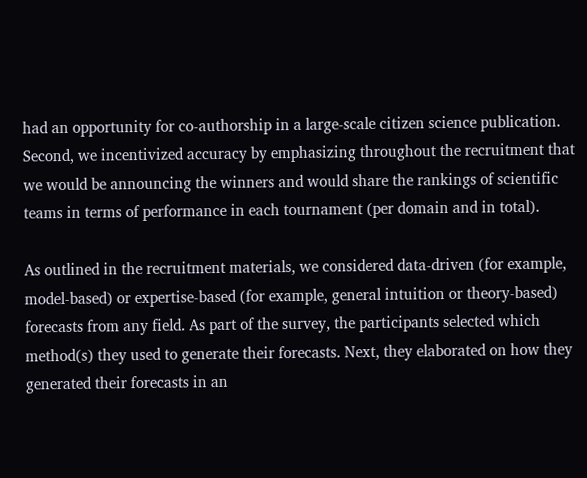had an opportunity for co-authorship in a large-scale citizen science publication. Second, we incentivized accuracy by emphasizing throughout the recruitment that we would be announcing the winners and would share the rankings of scientific teams in terms of performance in each tournament (per domain and in total).

As outlined in the recruitment materials, we considered data-driven (for example, model-based) or expertise-based (for example, general intuition or theory-based) forecasts from any field. As part of the survey, the participants selected which method(s) they used to generate their forecasts. Next, they elaborated on how they generated their forecasts in an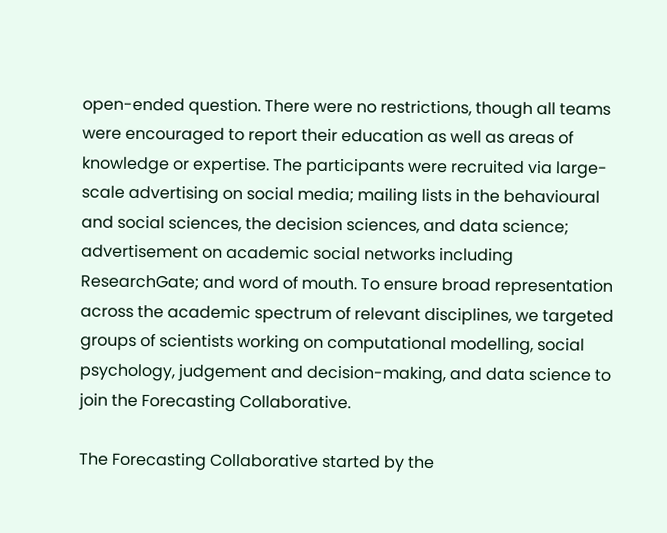open-ended question. There were no restrictions, though all teams were encouraged to report their education as well as areas of knowledge or expertise. The participants were recruited via large-scale advertising on social media; mailing lists in the behavioural and social sciences, the decision sciences, and data science; advertisement on academic social networks including ResearchGate; and word of mouth. To ensure broad representation across the academic spectrum of relevant disciplines, we targeted groups of scientists working on computational modelling, social psychology, judgement and decision-making, and data science to join the Forecasting Collaborative.

The Forecasting Collaborative started by the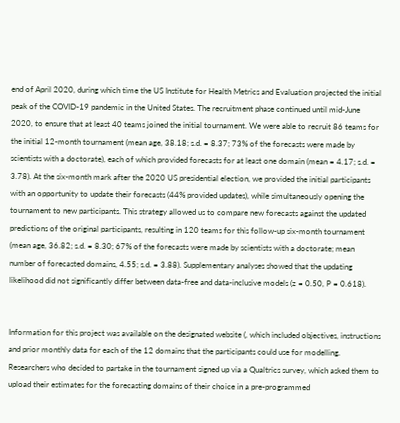end of April 2020, during which time the US Institute for Health Metrics and Evaluation projected the initial peak of the COVID-19 pandemic in the United States. The recruitment phase continued until mid-June 2020, to ensure that at least 40 teams joined the initial tournament. We were able to recruit 86 teams for the initial 12-month tournament (mean age, 38.18; s.d. = 8.37; 73% of the forecasts were made by scientists with a doctorate), each of which provided forecasts for at least one domain (mean = 4.17; s.d. = 3.78). At the six-month mark after the 2020 US presidential election, we provided the initial participants with an opportunity to update their forecasts (44% provided updates), while simultaneously opening the tournament to new participants. This strategy allowed us to compare new forecasts against the updated predictions of the original participants, resulting in 120 teams for this follow-up six-month tournament (mean age, 36.82; s.d. = 8.30; 67% of the forecasts were made by scientists with a doctorate; mean number of forecasted domains, 4.55; s.d. = 3.88). Supplementary analyses showed that the updating likelihood did not significantly differ between data-free and data-inclusive models (z = 0.50, P = 0.618).


Information for this project was available on the designated website (, which included objectives, instructions and prior monthly data for each of the 12 domains that the participants could use for modelling. Researchers who decided to partake in the tournament signed up via a Qualtrics survey, which asked them to upload their estimates for the forecasting domains of their choice in a pre-programmed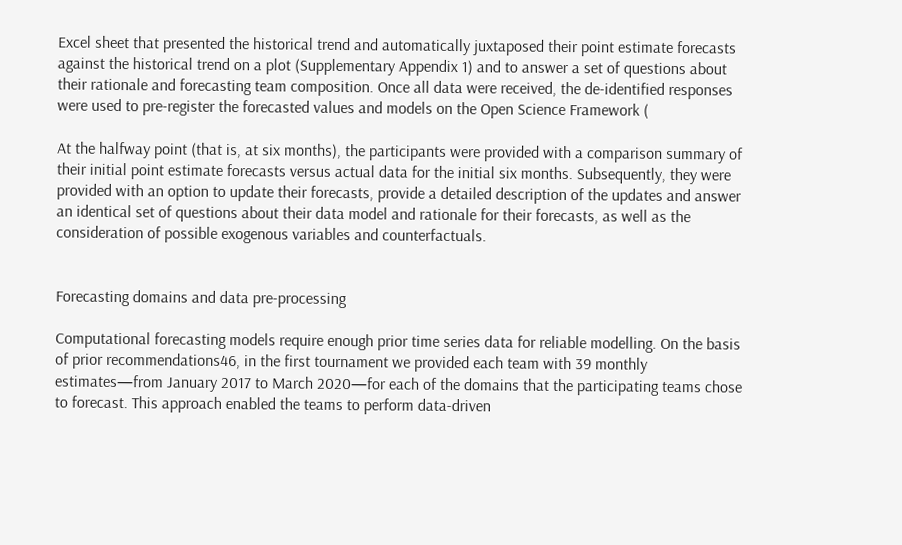Excel sheet that presented the historical trend and automatically juxtaposed their point estimate forecasts against the historical trend on a plot (Supplementary Appendix 1) and to answer a set of questions about their rationale and forecasting team composition. Once all data were received, the de-identified responses were used to pre-register the forecasted values and models on the Open Science Framework (

At the halfway point (that is, at six months), the participants were provided with a comparison summary of their initial point estimate forecasts versus actual data for the initial six months. Subsequently, they were provided with an option to update their forecasts, provide a detailed description of the updates and answer an identical set of questions about their data model and rationale for their forecasts, as well as the consideration of possible exogenous variables and counterfactuals.


Forecasting domains and data pre-processing

Computational forecasting models require enough prior time series data for reliable modelling. On the basis of prior recommendations46, in the first tournament we provided each team with 39 monthly estimates—from January 2017 to March 2020—for each of the domains that the participating teams chose to forecast. This approach enabled the teams to perform data-driven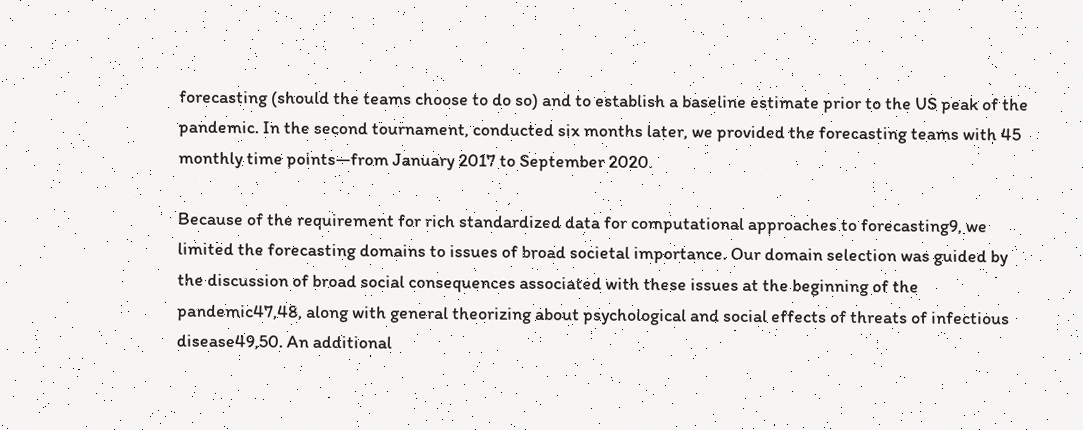forecasting (should the teams choose to do so) and to establish a baseline estimate prior to the US peak of the pandemic. In the second tournament, conducted six months later, we provided the forecasting teams with 45 monthly time points—from January 2017 to September 2020.

Because of the requirement for rich standardized data for computational approaches to forecasting9, we limited the forecasting domains to issues of broad societal importance. Our domain selection was guided by the discussion of broad social consequences associated with these issues at the beginning of the pandemic47,48, along with general theorizing about psychological and social effects of threats of infectious disease49,50. An additional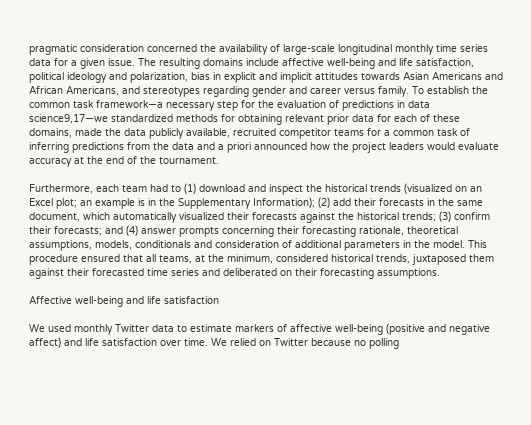pragmatic consideration concerned the availability of large-scale longitudinal monthly time series data for a given issue. The resulting domains include affective well-being and life satisfaction, political ideology and polarization, bias in explicit and implicit attitudes towards Asian Americans and African Americans, and stereotypes regarding gender and career versus family. To establish the common task framework—a necessary step for the evaluation of predictions in data science9,17—we standardized methods for obtaining relevant prior data for each of these domains, made the data publicly available, recruited competitor teams for a common task of inferring predictions from the data and a priori announced how the project leaders would evaluate accuracy at the end of the tournament.

Furthermore, each team had to (1) download and inspect the historical trends (visualized on an Excel plot; an example is in the Supplementary Information); (2) add their forecasts in the same document, which automatically visualized their forecasts against the historical trends; (3) confirm their forecasts; and (4) answer prompts concerning their forecasting rationale, theoretical assumptions, models, conditionals and consideration of additional parameters in the model. This procedure ensured that all teams, at the minimum, considered historical trends, juxtaposed them against their forecasted time series and deliberated on their forecasting assumptions.

Affective well-being and life satisfaction

We used monthly Twitter data to estimate markers of affective well-being (positive and negative affect) and life satisfaction over time. We relied on Twitter because no polling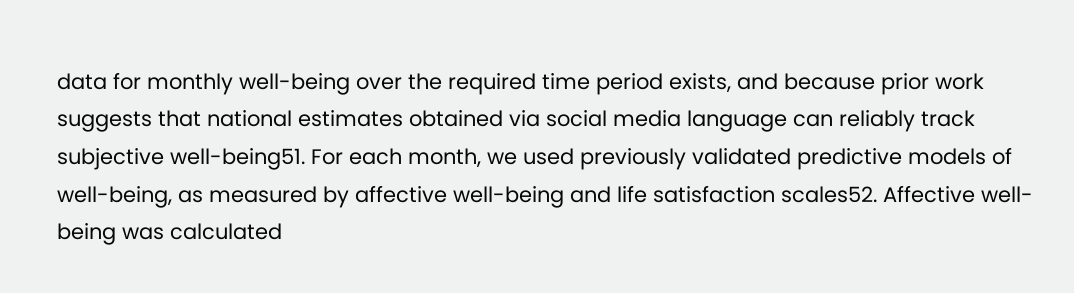data for monthly well-being over the required time period exists, and because prior work suggests that national estimates obtained via social media language can reliably track subjective well-being51. For each month, we used previously validated predictive models of well-being, as measured by affective well-being and life satisfaction scales52. Affective well-being was calculated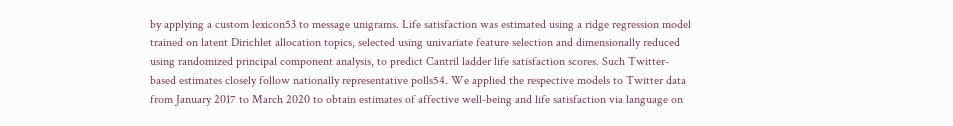by applying a custom lexicon53 to message unigrams. Life satisfaction was estimated using a ridge regression model trained on latent Dirichlet allocation topics, selected using univariate feature selection and dimensionally reduced using randomized principal component analysis, to predict Cantril ladder life satisfaction scores. Such Twitter-based estimates closely follow nationally representative polls54. We applied the respective models to Twitter data from January 2017 to March 2020 to obtain estimates of affective well-being and life satisfaction via language on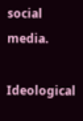social media.

Ideological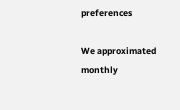preferences

We approximated monthly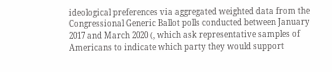ideological preferences via aggregated weighted data from the Congressional Generic Ballot polls conducted between January 2017 and March 2020 (, which ask representative samples of Americans to indicate which party they would support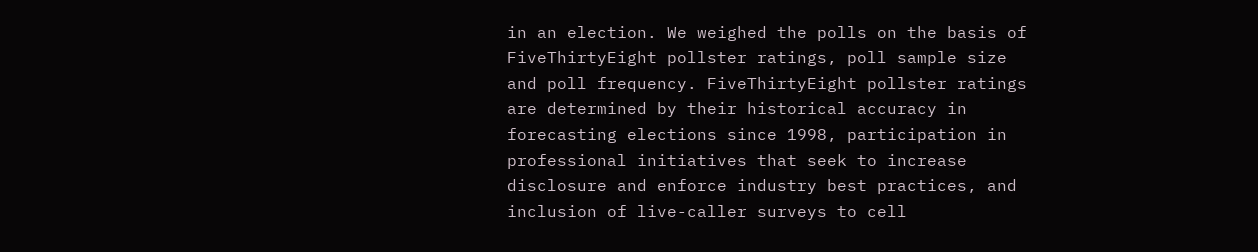in an election. We weighed the polls on the basis of FiveThirtyEight pollster ratings, poll sample size and poll frequency. FiveThirtyEight pollster ratings are determined by their historical accuracy in forecasting elections since 1998, participation in professional initiatives that seek to increase disclosure and enforce industry best practices, and inclusion of live-caller surveys to cell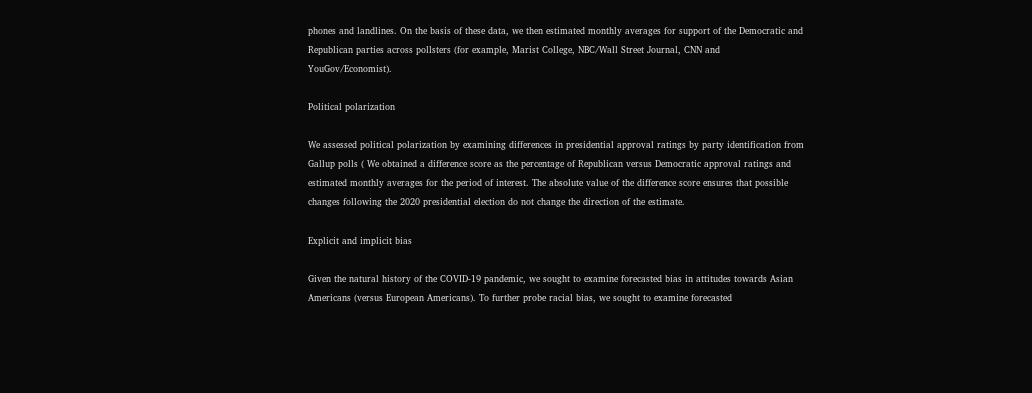phones and landlines. On the basis of these data, we then estimated monthly averages for support of the Democratic and Republican parties across pollsters (for example, Marist College, NBC/Wall Street Journal, CNN and YouGov/Economist).

Political polarization

We assessed political polarization by examining differences in presidential approval ratings by party identification from Gallup polls ( We obtained a difference score as the percentage of Republican versus Democratic approval ratings and estimated monthly averages for the period of interest. The absolute value of the difference score ensures that possible changes following the 2020 presidential election do not change the direction of the estimate.

Explicit and implicit bias

Given the natural history of the COVID-19 pandemic, we sought to examine forecasted bias in attitudes towards Asian Americans (versus European Americans). To further probe racial bias, we sought to examine forecasted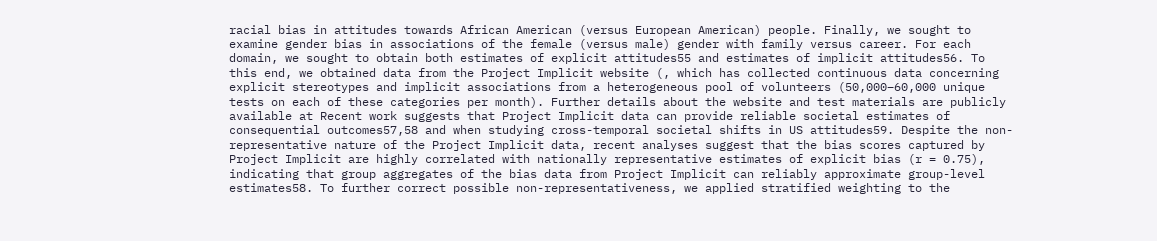racial bias in attitudes towards African American (versus European American) people. Finally, we sought to examine gender bias in associations of the female (versus male) gender with family versus career. For each domain, we sought to obtain both estimates of explicit attitudes55 and estimates of implicit attitudes56. To this end, we obtained data from the Project Implicit website (, which has collected continuous data concerning explicit stereotypes and implicit associations from a heterogeneous pool of volunteers (50,000–60,000 unique tests on each of these categories per month). Further details about the website and test materials are publicly available at Recent work suggests that Project Implicit data can provide reliable societal estimates of consequential outcomes57,58 and when studying cross-temporal societal shifts in US attitudes59. Despite the non-representative nature of the Project Implicit data, recent analyses suggest that the bias scores captured by Project Implicit are highly correlated with nationally representative estimates of explicit bias (r = 0.75), indicating that group aggregates of the bias data from Project Implicit can reliably approximate group-level estimates58. To further correct possible non-representativeness, we applied stratified weighting to the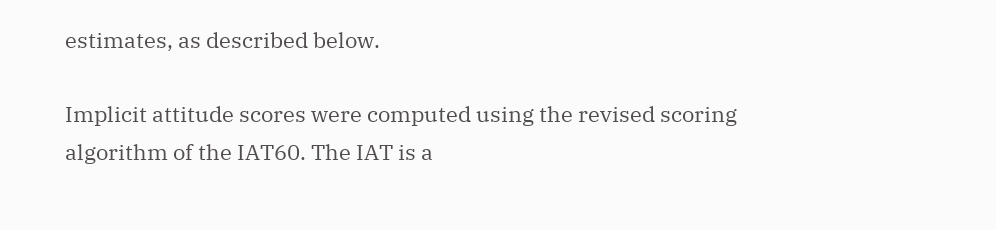estimates, as described below.

Implicit attitude scores were computed using the revised scoring algorithm of the IAT60. The IAT is a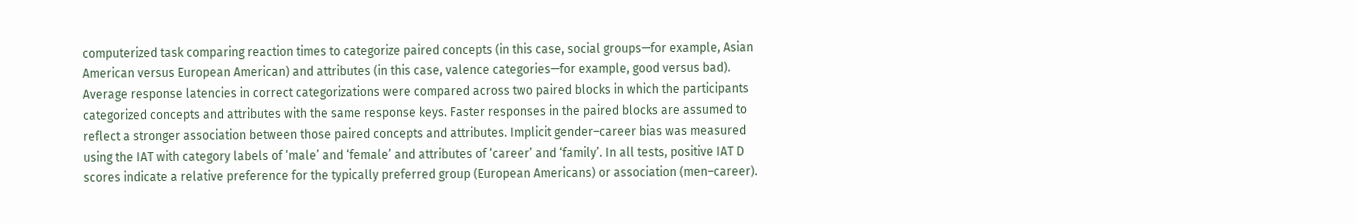computerized task comparing reaction times to categorize paired concepts (in this case, social groups—for example, Asian American versus European American) and attributes (in this case, valence categories—for example, good versus bad). Average response latencies in correct categorizations were compared across two paired blocks in which the participants categorized concepts and attributes with the same response keys. Faster responses in the paired blocks are assumed to reflect a stronger association between those paired concepts and attributes. Implicit gender–career bias was measured using the IAT with category labels of ‘male’ and ‘female’ and attributes of ‘career’ and ‘family’. In all tests, positive IAT D scores indicate a relative preference for the typically preferred group (European Americans) or association (men–career).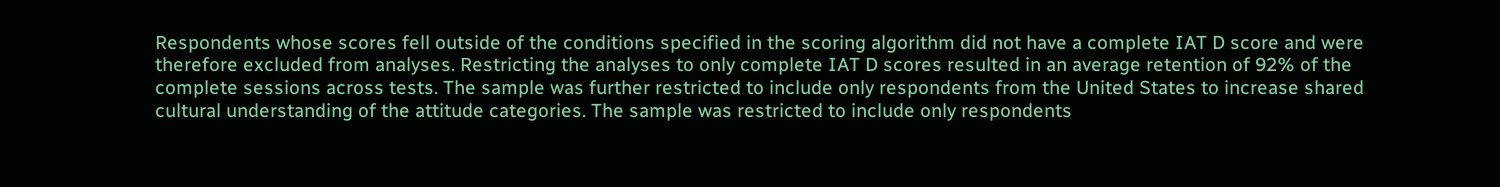Respondents whose scores fell outside of the conditions specified in the scoring algorithm did not have a complete IAT D score and were therefore excluded from analyses. Restricting the analyses to only complete IAT D scores resulted in an average retention of 92% of the complete sessions across tests. The sample was further restricted to include only respondents from the United States to increase shared cultural understanding of the attitude categories. The sample was restricted to include only respondents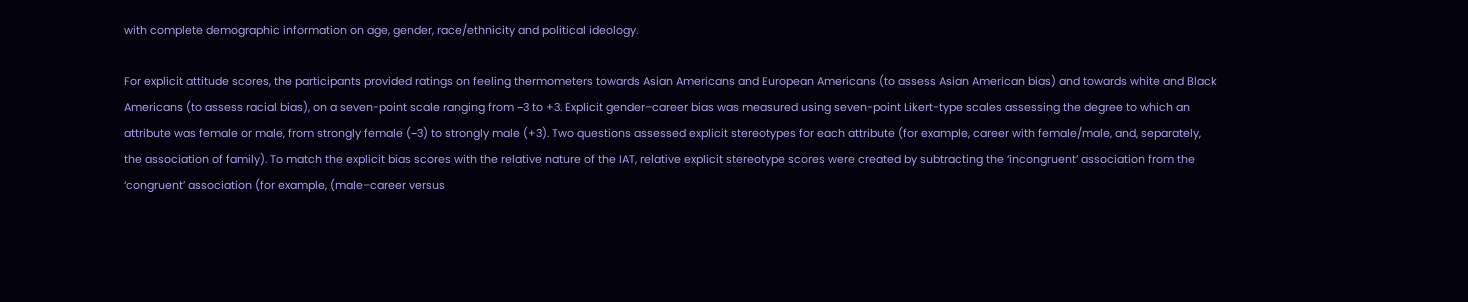with complete demographic information on age, gender, race/ethnicity and political ideology.

For explicit attitude scores, the participants provided ratings on feeling thermometers towards Asian Americans and European Americans (to assess Asian American bias) and towards white and Black Americans (to assess racial bias), on a seven-point scale ranging from −3 to +3. Explicit gender–career bias was measured using seven-point Likert-type scales assessing the degree to which an attribute was female or male, from strongly female (−3) to strongly male (+3). Two questions assessed explicit stereotypes for each attribute (for example, career with female/male, and, separately, the association of family). To match the explicit bias scores with the relative nature of the IAT, relative explicit stereotype scores were created by subtracting the ‘incongruent’ association from the ‘congruent’ association (for example, (male–career versus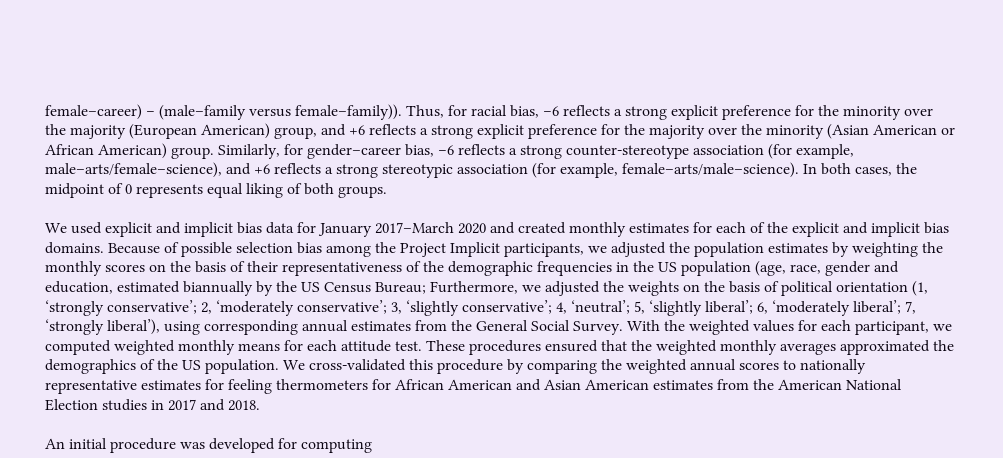female–career) − (male–family versus female–family)). Thus, for racial bias, −6 reflects a strong explicit preference for the minority over the majority (European American) group, and +6 reflects a strong explicit preference for the majority over the minority (Asian American or African American) group. Similarly, for gender–career bias, −6 reflects a strong counter-stereotype association (for example, male–arts/female–science), and +6 reflects a strong stereotypic association (for example, female–arts/male–science). In both cases, the midpoint of 0 represents equal liking of both groups.

We used explicit and implicit bias data for January 2017–March 2020 and created monthly estimates for each of the explicit and implicit bias domains. Because of possible selection bias among the Project Implicit participants, we adjusted the population estimates by weighting the monthly scores on the basis of their representativeness of the demographic frequencies in the US population (age, race, gender and education, estimated biannually by the US Census Bureau; Furthermore, we adjusted the weights on the basis of political orientation (1, ‘strongly conservative’; 2, ‘moderately conservative’; 3, ‘slightly conservative’; 4, ‘neutral’; 5, ‘slightly liberal’; 6, ‘moderately liberal’; 7, ‘strongly liberal’), using corresponding annual estimates from the General Social Survey. With the weighted values for each participant, we computed weighted monthly means for each attitude test. These procedures ensured that the weighted monthly averages approximated the demographics of the US population. We cross-validated this procedure by comparing the weighted annual scores to nationally representative estimates for feeling thermometers for African American and Asian American estimates from the American National Election studies in 2017 and 2018.

An initial procedure was developed for computing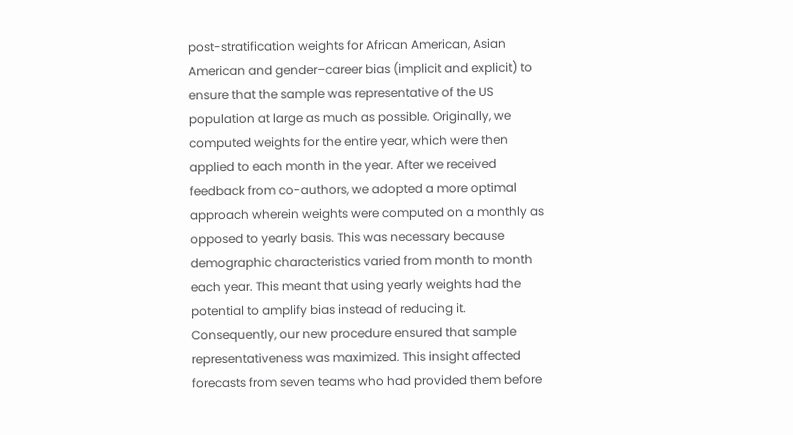post-stratification weights for African American, Asian American and gender–career bias (implicit and explicit) to ensure that the sample was representative of the US population at large as much as possible. Originally, we computed weights for the entire year, which were then applied to each month in the year. After we received feedback from co-authors, we adopted a more optimal approach wherein weights were computed on a monthly as opposed to yearly basis. This was necessary because demographic characteristics varied from month to month each year. This meant that using yearly weights had the potential to amplify bias instead of reducing it. Consequently, our new procedure ensured that sample representativeness was maximized. This insight affected forecasts from seven teams who had provided them before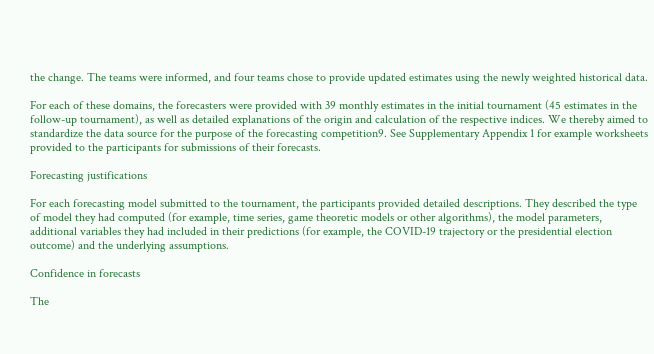the change. The teams were informed, and four teams chose to provide updated estimates using the newly weighted historical data.

For each of these domains, the forecasters were provided with 39 monthly estimates in the initial tournament (45 estimates in the follow-up tournament), as well as detailed explanations of the origin and calculation of the respective indices. We thereby aimed to standardize the data source for the purpose of the forecasting competition9. See Supplementary Appendix 1 for example worksheets provided to the participants for submissions of their forecasts.

Forecasting justifications

For each forecasting model submitted to the tournament, the participants provided detailed descriptions. They described the type of model they had computed (for example, time series, game theoretic models or other algorithms), the model parameters, additional variables they had included in their predictions (for example, the COVID-19 trajectory or the presidential election outcome) and the underlying assumptions.

Confidence in forecasts

The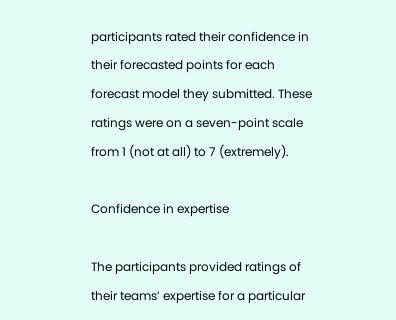participants rated their confidence in their forecasted points for each forecast model they submitted. These ratings were on a seven-point scale from 1 (not at all) to 7 (extremely).

Confidence in expertise

The participants provided ratings of their teams’ expertise for a particular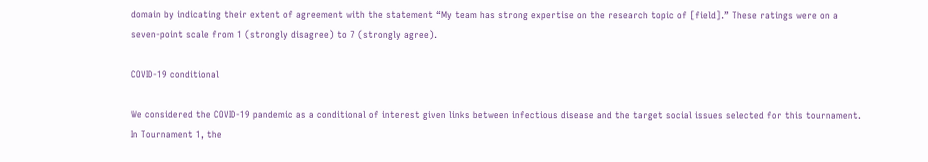domain by indicating their extent of agreement with the statement “My team has strong expertise on the research topic of [field].” These ratings were on a seven-point scale from 1 (strongly disagree) to 7 (strongly agree).

COVID-19 conditional

We considered the COVID-19 pandemic as a conditional of interest given links between infectious disease and the target social issues selected for this tournament. In Tournament 1, the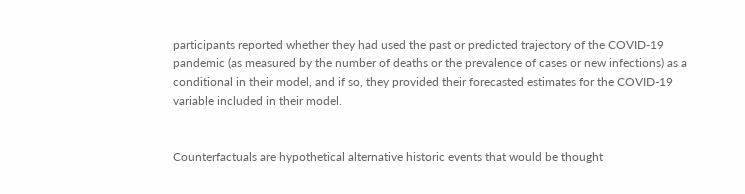participants reported whether they had used the past or predicted trajectory of the COVID-19 pandemic (as measured by the number of deaths or the prevalence of cases or new infections) as a conditional in their model, and if so, they provided their forecasted estimates for the COVID-19 variable included in their model.


Counterfactuals are hypothetical alternative historic events that would be thought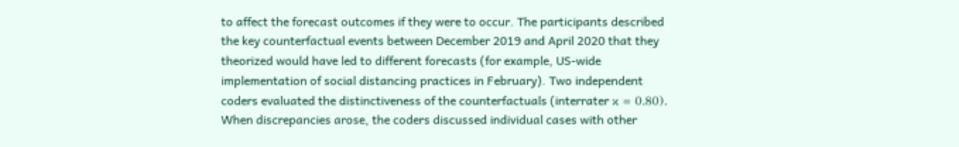to affect the forecast outcomes if they were to occur. The participants described the key counterfactual events between December 2019 and April 2020 that they theorized would have led to different forecasts (for example, US-wide implementation of social distancing practices in February). Two independent coders evaluated the distinctiveness of the counterfactuals (interrater κ = 0.80). When discrepancies arose, the coders discussed individual cases with other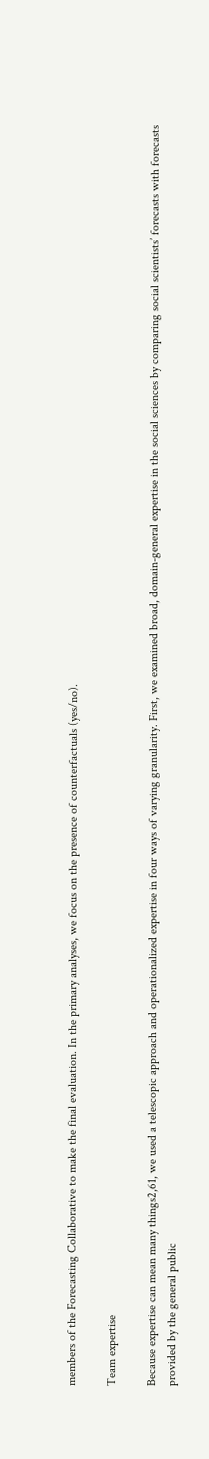members of the Forecasting Collaborative to make the final evaluation. In the primary analyses, we focus on the presence of counterfactuals (yes/no).

Team expertise

Because expertise can mean many things2,61, we used a telescopic approach and operationalized expertise in four ways of varying granularity. First, we examined broad, domain-general expertise in the social sciences by comparing social scientists’ forecasts with forecasts provided by the general public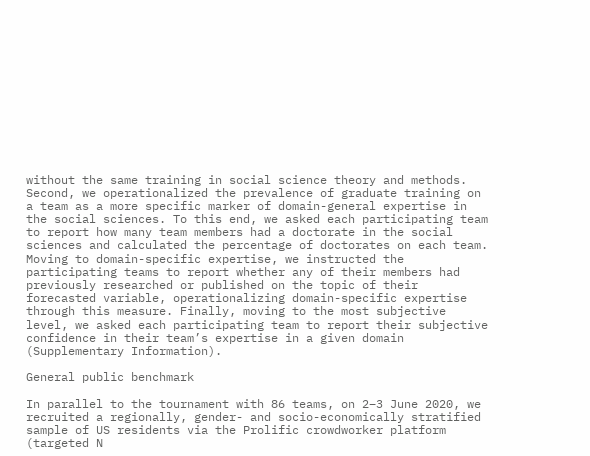without the same training in social science theory and methods. Second, we operationalized the prevalence of graduate training on a team as a more specific marker of domain-general expertise in the social sciences. To this end, we asked each participating team to report how many team members had a doctorate in the social sciences and calculated the percentage of doctorates on each team. Moving to domain-specific expertise, we instructed the participating teams to report whether any of their members had previously researched or published on the topic of their forecasted variable, operationalizing domain-specific expertise through this measure. Finally, moving to the most subjective level, we asked each participating team to report their subjective confidence in their team’s expertise in a given domain (Supplementary Information).

General public benchmark

In parallel to the tournament with 86 teams, on 2–3 June 2020, we recruited a regionally, gender- and socio-economically stratified sample of US residents via the Prolific crowdworker platform (targeted N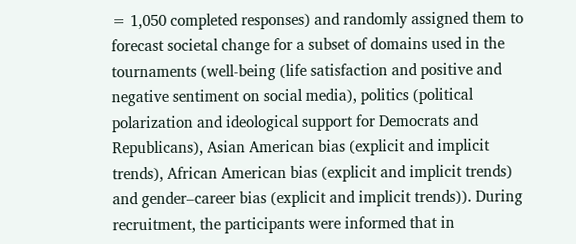= 1,050 completed responses) and randomly assigned them to forecast societal change for a subset of domains used in the tournaments (well-being (life satisfaction and positive and negative sentiment on social media), politics (political polarization and ideological support for Democrats and Republicans), Asian American bias (explicit and implicit trends), African American bias (explicit and implicit trends) and gender–career bias (explicit and implicit trends)). During recruitment, the participants were informed that in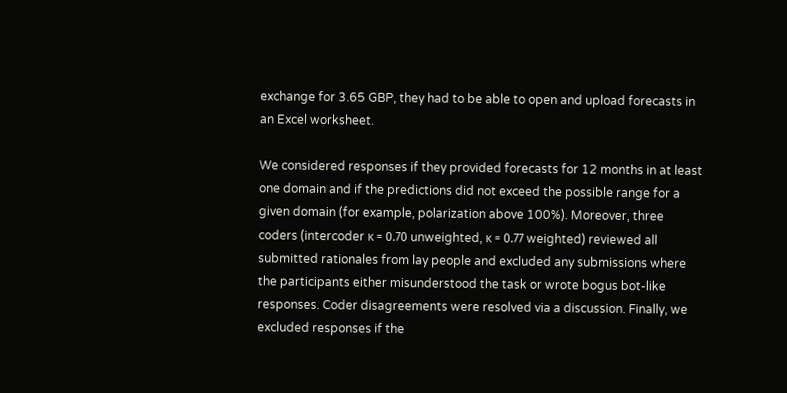exchange for 3.65 GBP, they had to be able to open and upload forecasts in an Excel worksheet.

We considered responses if they provided forecasts for 12 months in at least one domain and if the predictions did not exceed the possible range for a given domain (for example, polarization above 100%). Moreover, three coders (intercoder κ = 0.70 unweighted, κ = 0.77 weighted) reviewed all submitted rationales from lay people and excluded any submissions where the participants either misunderstood the task or wrote bogus bot-like responses. Coder disagreements were resolved via a discussion. Finally, we excluded responses if the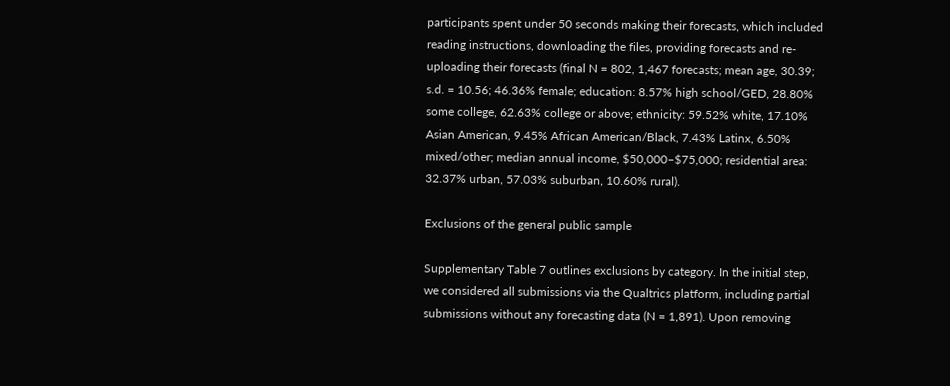participants spent under 50 seconds making their forecasts, which included reading instructions, downloading the files, providing forecasts and re-uploading their forecasts (final N = 802, 1,467 forecasts; mean age, 30.39; s.d. = 10.56; 46.36% female; education: 8.57% high school/GED, 28.80% some college, 62.63% college or above; ethnicity: 59.52% white, 17.10% Asian American, 9.45% African American/Black, 7.43% Latinx, 6.50% mixed/other; median annual income, $50,000–$75,000; residential area: 32.37% urban, 57.03% suburban, 10.60% rural).

Exclusions of the general public sample

Supplementary Table 7 outlines exclusions by category. In the initial step, we considered all submissions via the Qualtrics platform, including partial submissions without any forecasting data (N = 1,891). Upon removing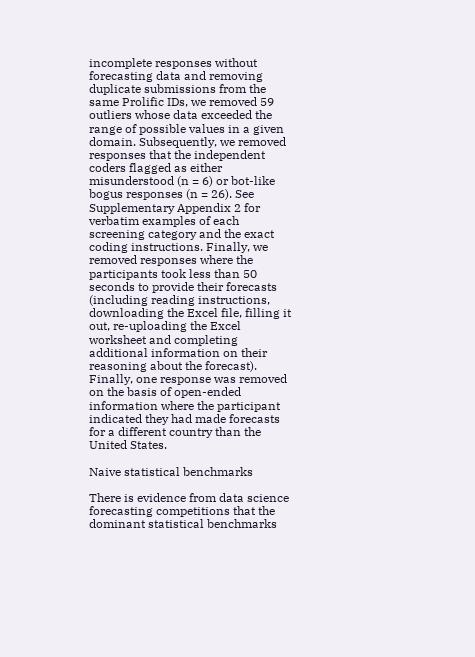incomplete responses without forecasting data and removing duplicate submissions from the same Prolific IDs, we removed 59 outliers whose data exceeded the range of possible values in a given domain. Subsequently, we removed responses that the independent coders flagged as either misunderstood (n = 6) or bot-like bogus responses (n = 26). See Supplementary Appendix 2 for verbatim examples of each screening category and the exact coding instructions. Finally, we removed responses where the participants took less than 50 seconds to provide their forecasts (including reading instructions, downloading the Excel file, filling it out, re-uploading the Excel worksheet and completing additional information on their reasoning about the forecast). Finally, one response was removed on the basis of open-ended information where the participant indicated they had made forecasts for a different country than the United States.

Naive statistical benchmarks

There is evidence from data science forecasting competitions that the dominant statistical benchmarks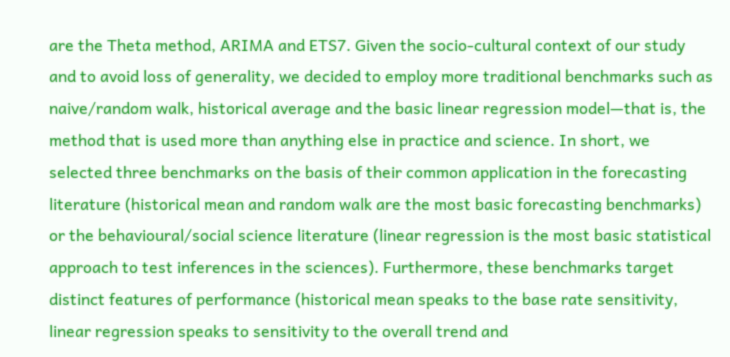are the Theta method, ARIMA and ETS7. Given the socio-cultural context of our study and to avoid loss of generality, we decided to employ more traditional benchmarks such as naive/random walk, historical average and the basic linear regression model—that is, the method that is used more than anything else in practice and science. In short, we selected three benchmarks on the basis of their common application in the forecasting literature (historical mean and random walk are the most basic forecasting benchmarks) or the behavioural/social science literature (linear regression is the most basic statistical approach to test inferences in the sciences). Furthermore, these benchmarks target distinct features of performance (historical mean speaks to the base rate sensitivity, linear regression speaks to sensitivity to the overall trend and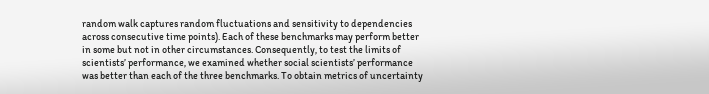random walk captures random fluctuations and sensitivity to dependencies across consecutive time points). Each of these benchmarks may perform better in some but not in other circumstances. Consequently, to test the limits of scientists’ performance, we examined whether social scientists’ performance was better than each of the three benchmarks. To obtain metrics of uncertainty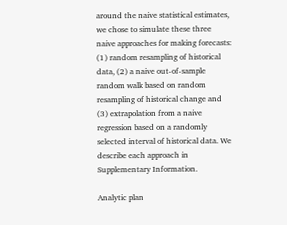around the naive statistical estimates, we chose to simulate these three naive approaches for making forecasts: (1) random resampling of historical data, (2) a naive out-of-sample random walk based on random resampling of historical change and (3) extrapolation from a naive regression based on a randomly selected interval of historical data. We describe each approach in Supplementary Information.

Analytic plan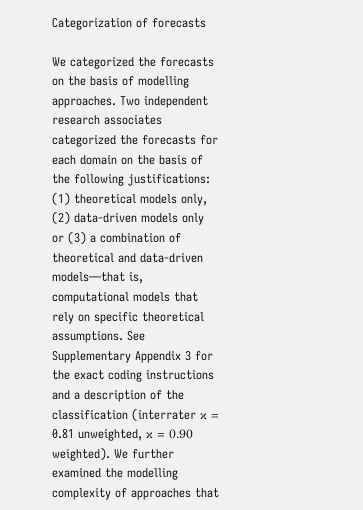Categorization of forecasts

We categorized the forecasts on the basis of modelling approaches. Two independent research associates categorized the forecasts for each domain on the basis of the following justifications: (1) theoretical models only, (2) data-driven models only or (3) a combination of theoretical and data-driven models—that is, computational models that rely on specific theoretical assumptions. See Supplementary Appendix 3 for the exact coding instructions and a description of the classification (interrater κ = 0.81 unweighted, κ = 0.90 weighted). We further examined the modelling complexity of approaches that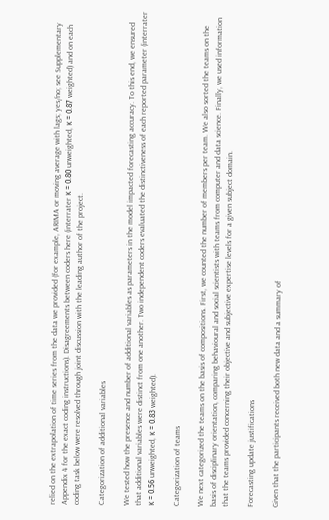relied on the extrapolation of time series from the data we provided (for example, ARIMA or moving average with lags; yes/no; see Supplementary Appendix 4 for the exact coding instructions). Disagreements between coders here (interrater κ = 0.80 unweighted, κ = 0.87 weighted) and on each coding task below were resolved through joint discussion with the leading author of the project.

Categorization of additional variables

We tested how the presence and number of additional variables as parameters in the model impacted forecasting accuracy. To this end, we ensured that additional variables were distinct from one another. Two independent coders evaluated the distinctiveness of each reported parameter (interrater κ = 0.56 unweighted, κ = 0.83 weighted).

Categorization of teams

We next categorized the teams on the basis of compositions. First, we counted the number of members per team. We also sorted the teams on the basis of disciplinary orientation, comparing behavioural and social scientists with teams from computer and data science. Finally, we used information that the teams provided concerning their objective and subjective expertise levels for a given subject domain.

Forecasting update justifications

Given that the participants received both new data and a summary of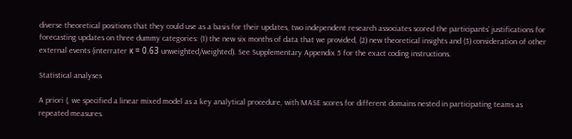diverse theoretical positions that they could use as a basis for their updates, two independent research associates scored the participants’ justifications for forecasting updates on three dummy categories: (1) the new six months of data that we provided, (2) new theoretical insights and (3) consideration of other external events (interrater κ = 0.63 unweighted/weighted). See Supplementary Appendix 5 for the exact coding instructions.

Statistical analyses

A priori (, we specified a linear mixed model as a key analytical procedure, with MASE scores for different domains nested in participating teams as repeated measures.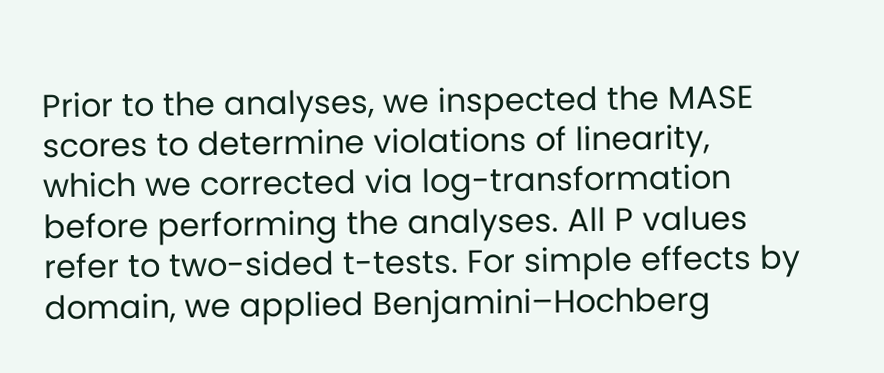Prior to the analyses, we inspected the MASE scores to determine violations of linearity, which we corrected via log-transformation before performing the analyses. All P values refer to two-sided t-tests. For simple effects by domain, we applied Benjamini–Hochberg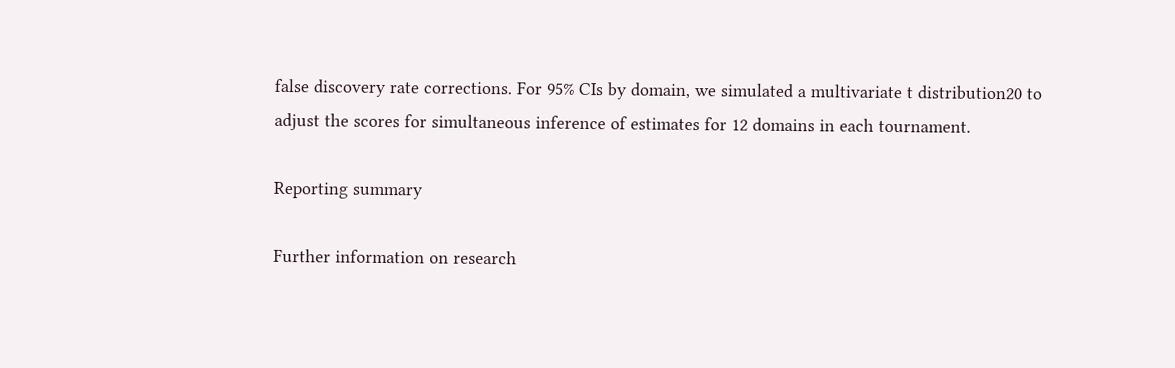false discovery rate corrections. For 95% CIs by domain, we simulated a multivariate t distribution20 to adjust the scores for simultaneous inference of estimates for 12 domains in each tournament.

Reporting summary

Further information on research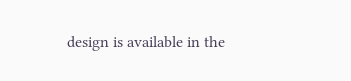design is available in the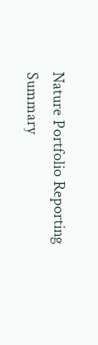Nature Portfolio Reporting Summary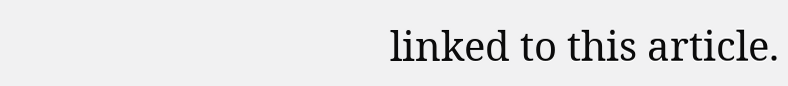linked to this article.